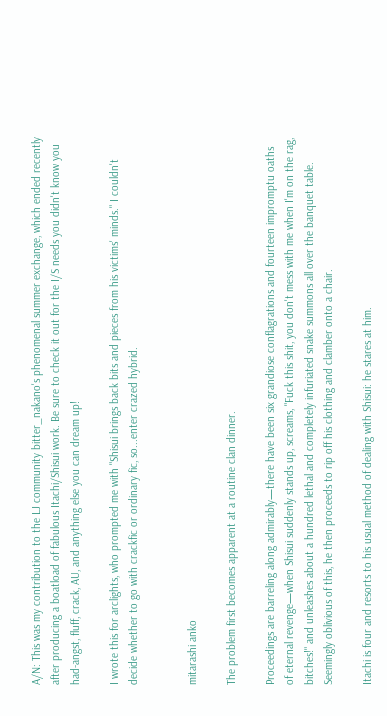A/N: This was my contribution to the LJ community bitter_nakano's phenomenal summer exchange, which ended recently after producing a boatload of fabulous Itachi/Shisui work. Be sure to check it out for the I/S needs you didn't know you had-angst, fluff, crack, AU, and anything else you can dream up!

I wrote this for arclights, who prompted me with "Shisui brings back bits and pieces from his victims' minds." I couldn't decide whether to go with crackfic or ordinary fic, so...enter crazed hybrid.


mitarashi anko

The problem first becomes apparent at a routine clan dinner.

Proceedings are barreling along admirably—there have been six grandiose conflagrations and fourteen impromptu oaths of eternal revenge—when Shisui suddenly stands up, screams, "Fuck this shit, you don't mess with me when I'm on the rag, bitches!" and unleashes about a hundred lethal and completely infuriated snake summons all over the banquet table. Seemingly oblivious of this, he then proceeds to rip off his clothing and clamber onto a chair.

Itachi is four and resorts to his usual method of dealing with Shisui: he stares at him.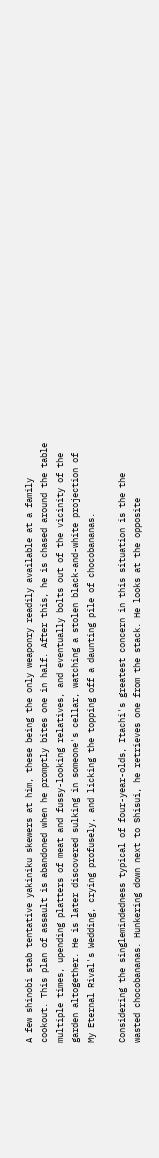A few shinobi stab tentative yakiniku skewers at him, these being the only weaponry readily available at a family cookout. This plan of assault is abandoned when he promptly bites one in half. After this, he is chased around the table multiple times, upending platters of meat and fussy-looking relatives, and eventually bolts out of the vicinity of the garden altogether. He is later discovered sulking in someone's cellar, watching a stolen black-and-white projection of My Eternal Rival's Wedding, crying profusely, and licking the topping off a daunting pile of chocobananas.

Considering the singlemindedness typical of four-year-olds, Itachi's greatest concern in this situation is the the wasted chocobananas. Hunkering down next to Shisui, he retrieves one from the stack. He looks at the opposite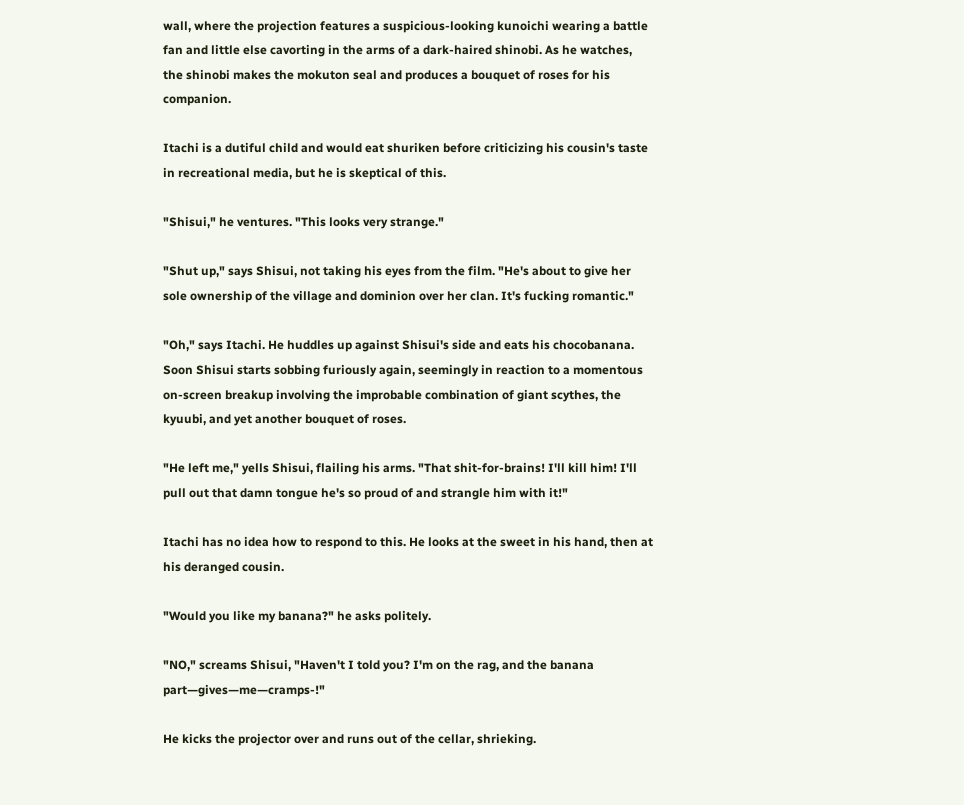wall, where the projection features a suspicious-looking kunoichi wearing a battle fan and little else cavorting in the arms of a dark-haired shinobi. As he watches, the shinobi makes the mokuton seal and produces a bouquet of roses for his companion.

Itachi is a dutiful child and would eat shuriken before criticizing his cousin's taste in recreational media, but he is skeptical of this.

"Shisui," he ventures. "This looks very strange."

"Shut up," says Shisui, not taking his eyes from the film. "He's about to give her sole ownership of the village and dominion over her clan. It's fucking romantic."

"Oh," says Itachi. He huddles up against Shisui's side and eats his chocobanana. Soon Shisui starts sobbing furiously again, seemingly in reaction to a momentous on-screen breakup involving the improbable combination of giant scythes, the kyuubi, and yet another bouquet of roses.

"He left me," yells Shisui, flailing his arms. "That shit-for-brains! I'll kill him! I'll pull out that damn tongue he's so proud of and strangle him with it!"

Itachi has no idea how to respond to this. He looks at the sweet in his hand, then at his deranged cousin.

"Would you like my banana?" he asks politely.

"NO," screams Shisui, "Haven't I told you? I'm on the rag, and the banana part—gives—me—cramps-!"

He kicks the projector over and runs out of the cellar, shrieking.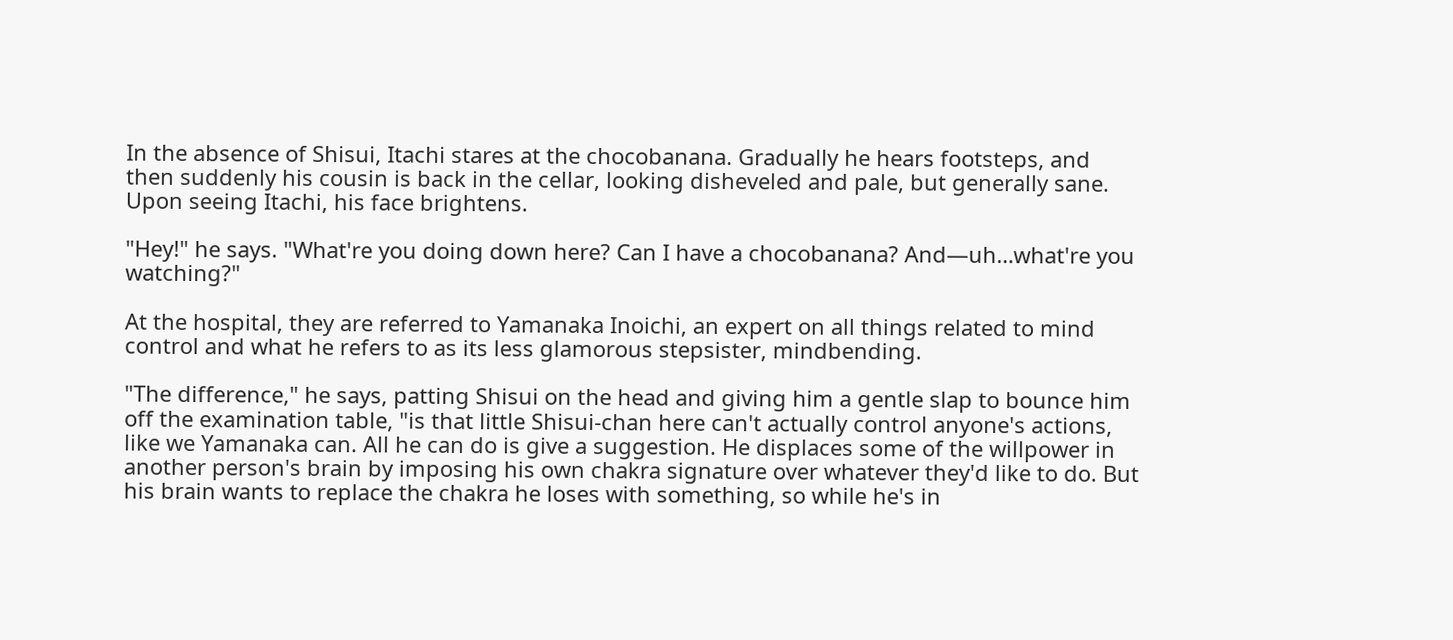In the absence of Shisui, Itachi stares at the chocobanana. Gradually he hears footsteps, and then suddenly his cousin is back in the cellar, looking disheveled and pale, but generally sane. Upon seeing Itachi, his face brightens.

"Hey!" he says. "What're you doing down here? Can I have a chocobanana? And—uh…what're you watching?"

At the hospital, they are referred to Yamanaka Inoichi, an expert on all things related to mind control and what he refers to as its less glamorous stepsister, mindbending.

"The difference," he says, patting Shisui on the head and giving him a gentle slap to bounce him off the examination table, "is that little Shisui-chan here can't actually control anyone's actions, like we Yamanaka can. All he can do is give a suggestion. He displaces some of the willpower in another person's brain by imposing his own chakra signature over whatever they'd like to do. But his brain wants to replace the chakra he loses with something, so while he's in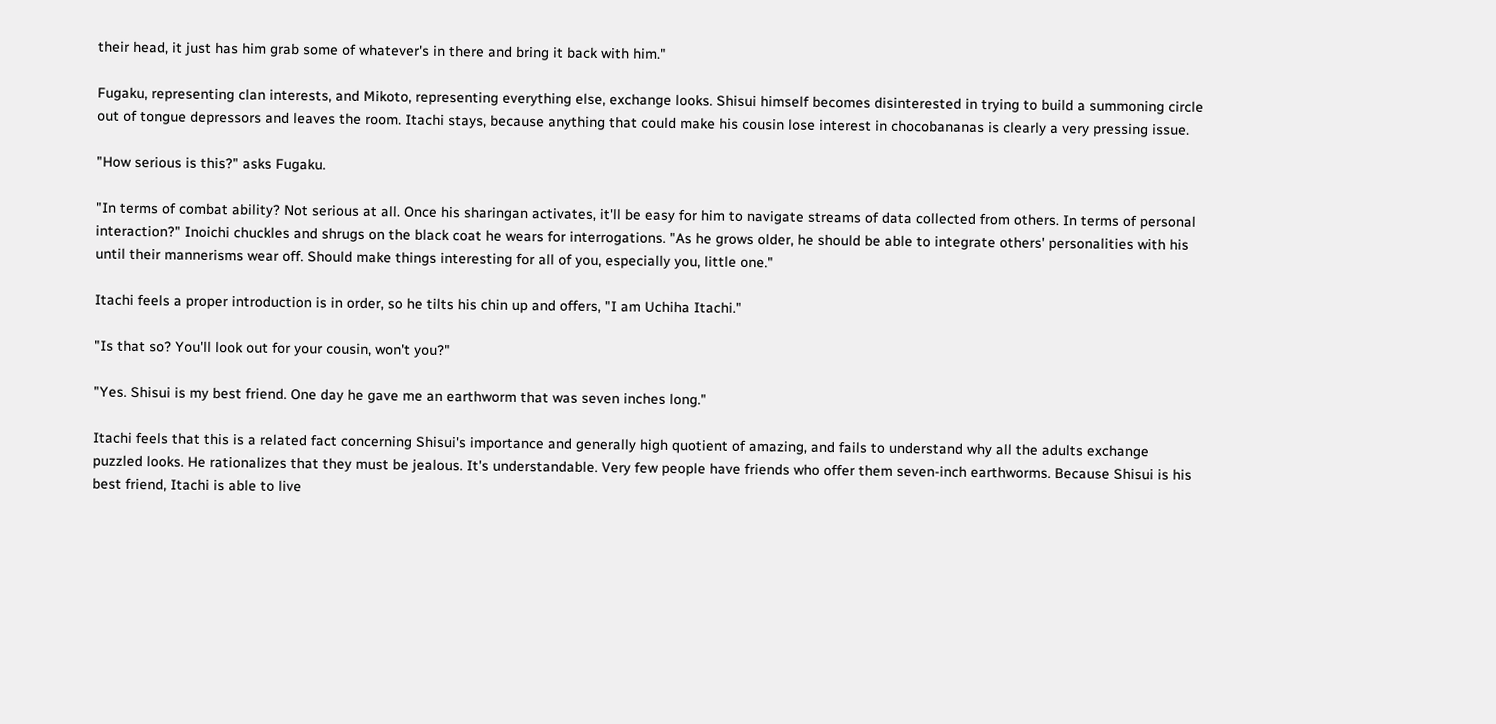their head, it just has him grab some of whatever's in there and bring it back with him."

Fugaku, representing clan interests, and Mikoto, representing everything else, exchange looks. Shisui himself becomes disinterested in trying to build a summoning circle out of tongue depressors and leaves the room. Itachi stays, because anything that could make his cousin lose interest in chocobananas is clearly a very pressing issue.

"How serious is this?" asks Fugaku.

"In terms of combat ability? Not serious at all. Once his sharingan activates, it'll be easy for him to navigate streams of data collected from others. In terms of personal interaction?" Inoichi chuckles and shrugs on the black coat he wears for interrogations. "As he grows older, he should be able to integrate others' personalities with his until their mannerisms wear off. Should make things interesting for all of you, especially you, little one."

Itachi feels a proper introduction is in order, so he tilts his chin up and offers, "I am Uchiha Itachi."

"Is that so? You'll look out for your cousin, won't you?"

"Yes. Shisui is my best friend. One day he gave me an earthworm that was seven inches long."

Itachi feels that this is a related fact concerning Shisui's importance and generally high quotient of amazing, and fails to understand why all the adults exchange puzzled looks. He rationalizes that they must be jealous. It's understandable. Very few people have friends who offer them seven-inch earthworms. Because Shisui is his best friend, Itachi is able to live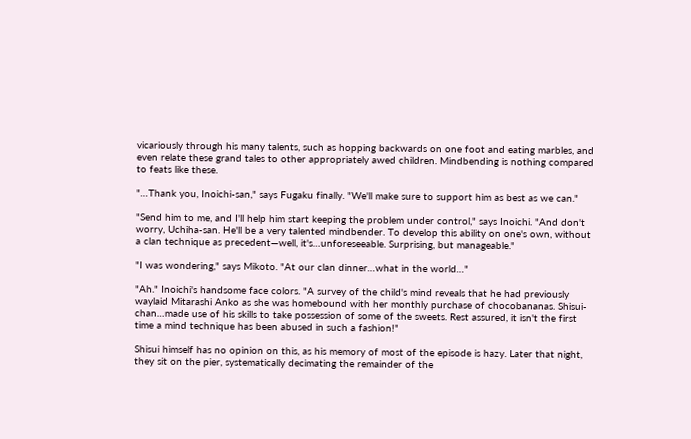vicariously through his many talents, such as hopping backwards on one foot and eating marbles, and even relate these grand tales to other appropriately awed children. Mindbending is nothing compared to feats like these.

"…Thank you, Inoichi-san," says Fugaku finally. "We'll make sure to support him as best as we can."

"Send him to me, and I'll help him start keeping the problem under control," says Inoichi. "And don't worry, Uchiha-san. He'll be a very talented mindbender. To develop this ability on one's own, without a clan technique as precedent—well, it's…unforeseeable. Surprising, but manageable."

"I was wondering," says Mikoto. "At our clan dinner…what in the world…"

"Ah." Inoichi's handsome face colors. "A survey of the child's mind reveals that he had previously waylaid Mitarashi Anko as she was homebound with her monthly purchase of chocobananas. Shisui-chan…made use of his skills to take possession of some of the sweets. Rest assured, it isn't the first time a mind technique has been abused in such a fashion!"

Shisui himself has no opinion on this, as his memory of most of the episode is hazy. Later that night, they sit on the pier, systematically decimating the remainder of the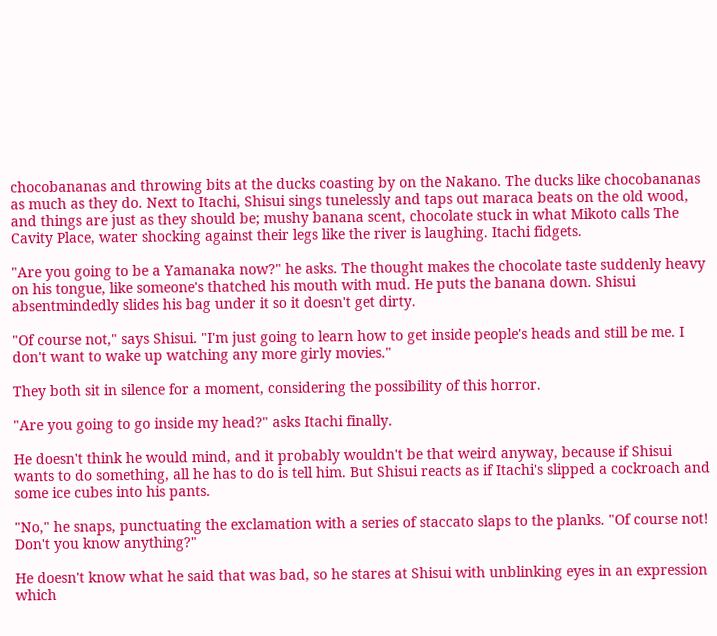chocobananas and throwing bits at the ducks coasting by on the Nakano. The ducks like chocobananas as much as they do. Next to Itachi, Shisui sings tunelessly and taps out maraca beats on the old wood, and things are just as they should be; mushy banana scent, chocolate stuck in what Mikoto calls The Cavity Place, water shocking against their legs like the river is laughing. Itachi fidgets.

"Are you going to be a Yamanaka now?" he asks. The thought makes the chocolate taste suddenly heavy on his tongue, like someone's thatched his mouth with mud. He puts the banana down. Shisui absentmindedly slides his bag under it so it doesn't get dirty.

"Of course not," says Shisui. "I'm just going to learn how to get inside people's heads and still be me. I don't want to wake up watching any more girly movies."

They both sit in silence for a moment, considering the possibility of this horror.

"Are you going to go inside my head?" asks Itachi finally.

He doesn't think he would mind, and it probably wouldn't be that weird anyway, because if Shisui wants to do something, all he has to do is tell him. But Shisui reacts as if Itachi's slipped a cockroach and some ice cubes into his pants.

"No," he snaps, punctuating the exclamation with a series of staccato slaps to the planks. "Of course not! Don't you know anything?"

He doesn't know what he said that was bad, so he stares at Shisui with unblinking eyes in an expression which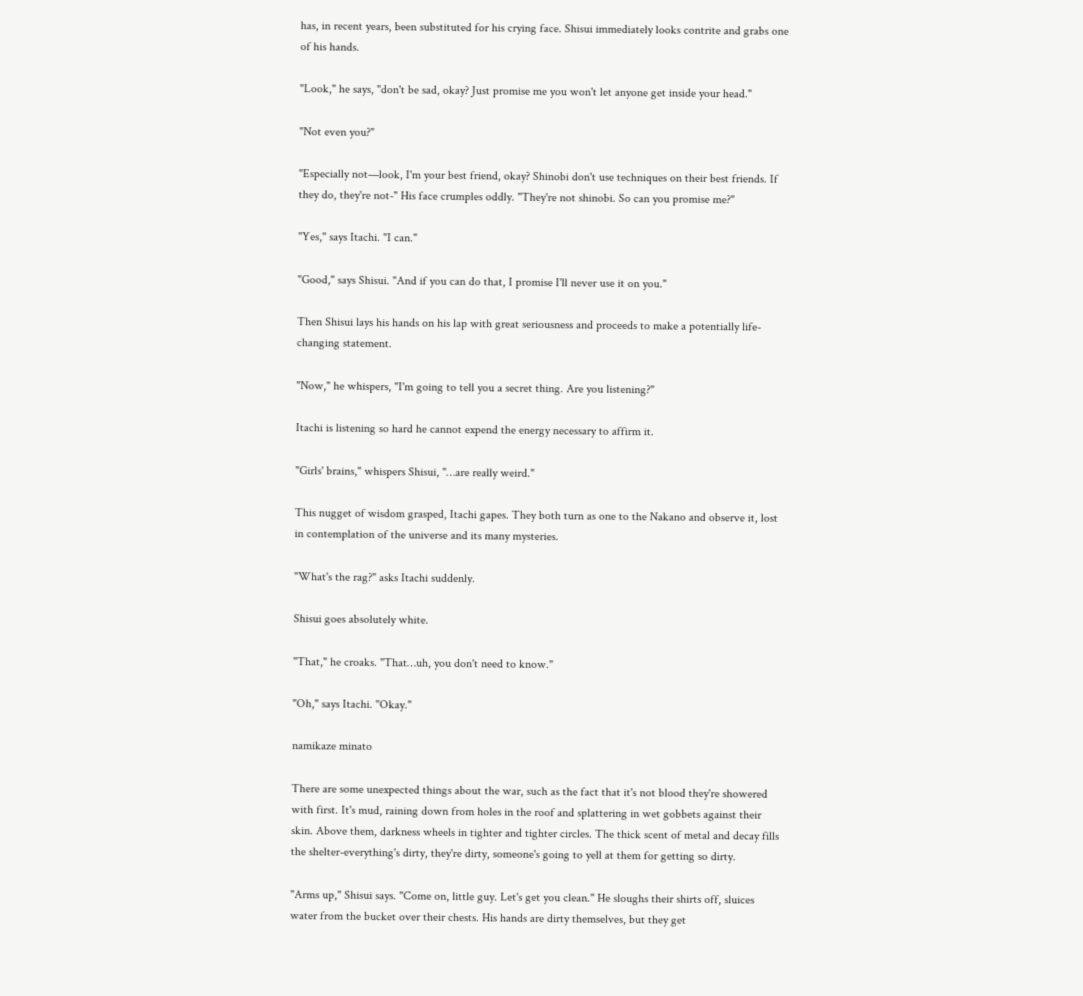has, in recent years, been substituted for his crying face. Shisui immediately looks contrite and grabs one of his hands.

"Look," he says, "don't be sad, okay? Just promise me you won't let anyone get inside your head."

"Not even you?"

"Especially not—look, I'm your best friend, okay? Shinobi don't use techniques on their best friends. If they do, they're not-" His face crumples oddly. "They're not shinobi. So can you promise me?"

"Yes," says Itachi. "I can."

"Good," says Shisui. "And if you can do that, I promise I'll never use it on you."

Then Shisui lays his hands on his lap with great seriousness and proceeds to make a potentially life-changing statement.

"Now," he whispers, "I'm going to tell you a secret thing. Are you listening?"

Itachi is listening so hard he cannot expend the energy necessary to affirm it.

"Girls' brains," whispers Shisui, "…are really weird."

This nugget of wisdom grasped, Itachi gapes. They both turn as one to the Nakano and observe it, lost in contemplation of the universe and its many mysteries.

"What's the rag?" asks Itachi suddenly.

Shisui goes absolutely white.

"That," he croaks. "That…uh, you don't need to know."

"Oh," says Itachi. "Okay."

namikaze minato

There are some unexpected things about the war, such as the fact that it's not blood they're showered with first. It's mud, raining down from holes in the roof and splattering in wet gobbets against their skin. Above them, darkness wheels in tighter and tighter circles. The thick scent of metal and decay fills the shelter-everything's dirty, they're dirty, someone's going to yell at them for getting so dirty.

"Arms up," Shisui says. "Come on, little guy. Let's get you clean." He sloughs their shirts off, sluices water from the bucket over their chests. His hands are dirty themselves, but they get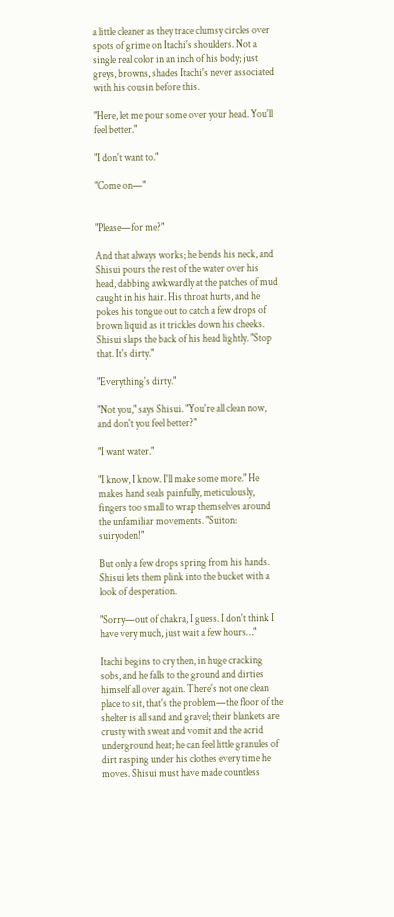a little cleaner as they trace clumsy circles over spots of grime on Itachi's shoulders. Not a single real color in an inch of his body; just greys, browns, shades Itachi's never associated with his cousin before this.

"Here, let me pour some over your head. You'll feel better."

"I don't want to."

"Come on—"


"Please—for me?"

And that always works; he bends his neck, and Shisui pours the rest of the water over his head, dabbing awkwardly at the patches of mud caught in his hair. His throat hurts, and he pokes his tongue out to catch a few drops of brown liquid as it trickles down his cheeks. Shisui slaps the back of his head lightly. "Stop that. It's dirty."

"Everything's dirty."

"Not you," says Shisui. "You're all clean now, and don't you feel better?"

"I want water."

"I know, I know. I'll make some more." He makes hand seals painfully, meticulously, fingers too small to wrap themselves around the unfamiliar movements. "Suiton: suiryoden!"

But only a few drops spring from his hands. Shisui lets them plink into the bucket with a look of desperation.

"Sorry—out of chakra, I guess. I don't think I have very much, just wait a few hours…"

Itachi begins to cry then, in huge cracking sobs, and he falls to the ground and dirties himself all over again. There's not one clean place to sit, that's the problem—the floor of the shelter is all sand and gravel; their blankets are crusty with sweat and vomit and the acrid underground heat; he can feel little granules of dirt rasping under his clothes every time he moves. Shisui must have made countless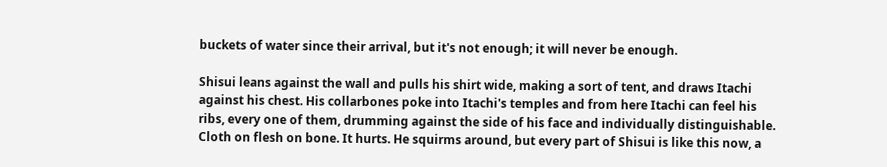buckets of water since their arrival, but it's not enough; it will never be enough.

Shisui leans against the wall and pulls his shirt wide, making a sort of tent, and draws Itachi against his chest. His collarbones poke into Itachi's temples and from here Itachi can feel his ribs, every one of them, drumming against the side of his face and individually distinguishable. Cloth on flesh on bone. It hurts. He squirms around, but every part of Shisui is like this now, a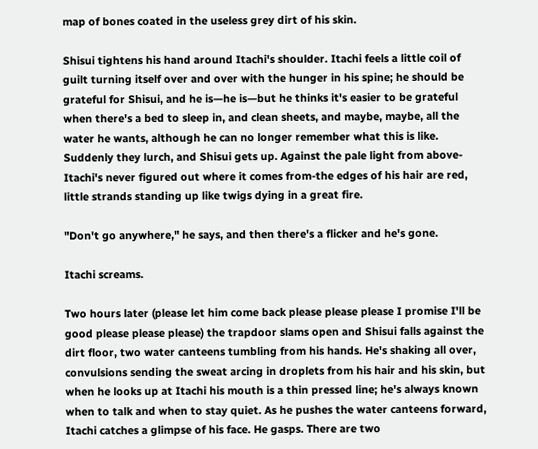map of bones coated in the useless grey dirt of his skin.

Shisui tightens his hand around Itachi's shoulder. Itachi feels a little coil of guilt turning itself over and over with the hunger in his spine; he should be grateful for Shisui, and he is—he is—but he thinks it's easier to be grateful when there's a bed to sleep in, and clean sheets, and maybe, maybe, all the water he wants, although he can no longer remember what this is like. Suddenly they lurch, and Shisui gets up. Against the pale light from above-Itachi's never figured out where it comes from-the edges of his hair are red, little strands standing up like twigs dying in a great fire.

"Don't go anywhere," he says, and then there's a flicker and he's gone.

Itachi screams.

Two hours later (please let him come back please please please I promise I'll be good please please please) the trapdoor slams open and Shisui falls against the dirt floor, two water canteens tumbling from his hands. He's shaking all over, convulsions sending the sweat arcing in droplets from his hair and his skin, but when he looks up at Itachi his mouth is a thin pressed line; he's always known when to talk and when to stay quiet. As he pushes the water canteens forward, Itachi catches a glimpse of his face. He gasps. There are two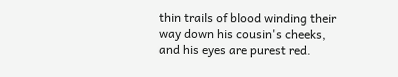thin trails of blood winding their way down his cousin's cheeks, and his eyes are purest red.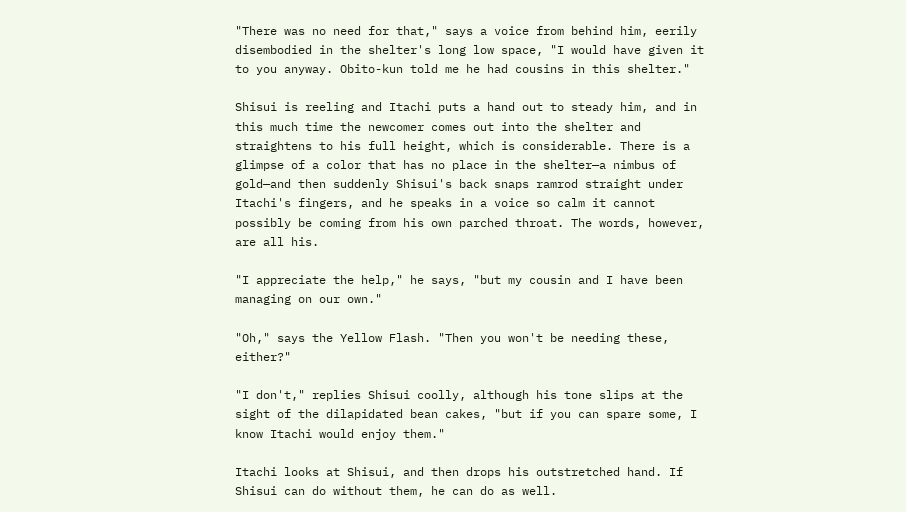"There was no need for that," says a voice from behind him, eerily disembodied in the shelter's long low space, "I would have given it to you anyway. Obito-kun told me he had cousins in this shelter."

Shisui is reeling and Itachi puts a hand out to steady him, and in this much time the newcomer comes out into the shelter and straightens to his full height, which is considerable. There is a glimpse of a color that has no place in the shelter—a nimbus of gold—and then suddenly Shisui's back snaps ramrod straight under Itachi's fingers, and he speaks in a voice so calm it cannot possibly be coming from his own parched throat. The words, however, are all his.

"I appreciate the help," he says, "but my cousin and I have been managing on our own."

"Oh," says the Yellow Flash. "Then you won't be needing these, either?"

"I don't," replies Shisui coolly, although his tone slips at the sight of the dilapidated bean cakes, "but if you can spare some, I know Itachi would enjoy them."

Itachi looks at Shisui, and then drops his outstretched hand. If Shisui can do without them, he can do as well.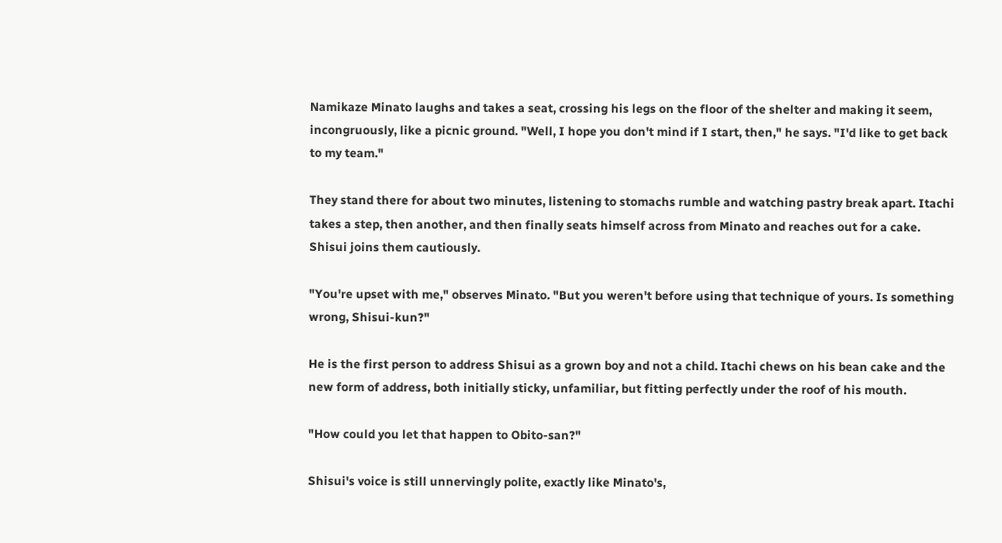Namikaze Minato laughs and takes a seat, crossing his legs on the floor of the shelter and making it seem, incongruously, like a picnic ground. "Well, I hope you don't mind if I start, then," he says. "I'd like to get back to my team."

They stand there for about two minutes, listening to stomachs rumble and watching pastry break apart. Itachi takes a step, then another, and then finally seats himself across from Minato and reaches out for a cake. Shisui joins them cautiously.

"You're upset with me," observes Minato. "But you weren't before using that technique of yours. Is something wrong, Shisui-kun?"

He is the first person to address Shisui as a grown boy and not a child. Itachi chews on his bean cake and the new form of address, both initially sticky, unfamiliar, but fitting perfectly under the roof of his mouth.

"How could you let that happen to Obito-san?"

Shisui's voice is still unnervingly polite, exactly like Minato's,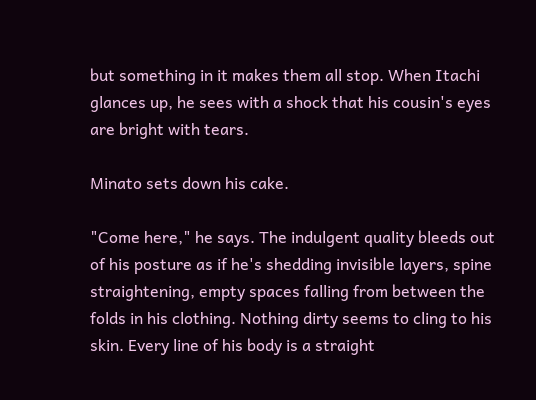but something in it makes them all stop. When Itachi glances up, he sees with a shock that his cousin's eyes are bright with tears.

Minato sets down his cake.

"Come here," he says. The indulgent quality bleeds out of his posture as if he's shedding invisible layers, spine straightening, empty spaces falling from between the folds in his clothing. Nothing dirty seems to cling to his skin. Every line of his body is a straight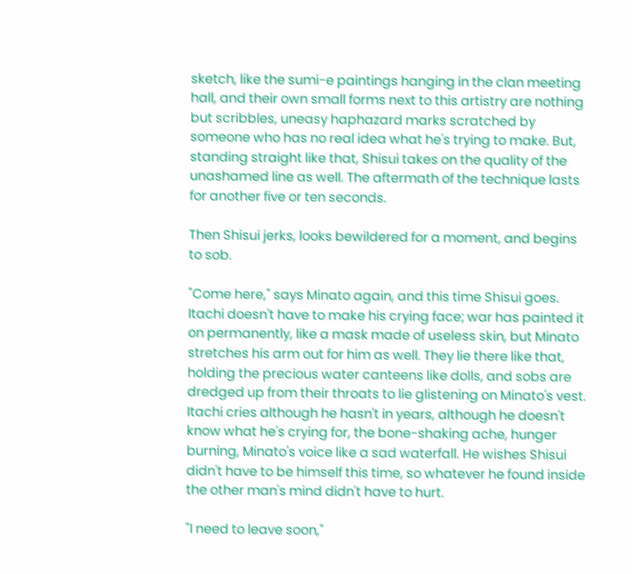sketch, like the sumi-e paintings hanging in the clan meeting hall, and their own small forms next to this artistry are nothing but scribbles, uneasy haphazard marks scratched by someone who has no real idea what he's trying to make. But, standing straight like that, Shisui takes on the quality of the unashamed line as well. The aftermath of the technique lasts for another five or ten seconds.

Then Shisui jerks, looks bewildered for a moment, and begins to sob.

"Come here," says Minato again, and this time Shisui goes. Itachi doesn't have to make his crying face; war has painted it on permanently, like a mask made of useless skin, but Minato stretches his arm out for him as well. They lie there like that, holding the precious water canteens like dolls, and sobs are dredged up from their throats to lie glistening on Minato's vest. Itachi cries although he hasn't in years, although he doesn't know what he's crying for, the bone-shaking ache, hunger burning, Minato's voice like a sad waterfall. He wishes Shisui didn't have to be himself this time, so whatever he found inside the other man's mind didn't have to hurt.

"I need to leave soon,"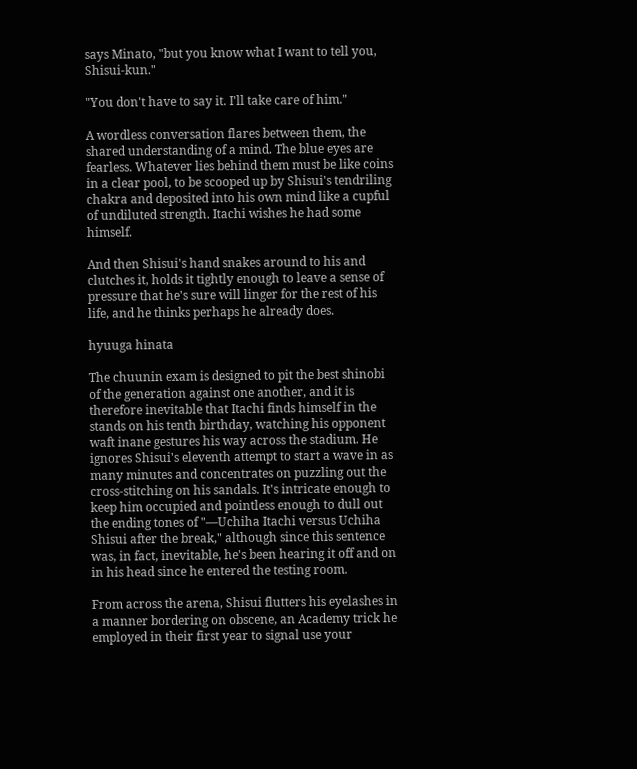says Minato, "but you know what I want to tell you, Shisui-kun."

"You don't have to say it. I'll take care of him."

A wordless conversation flares between them, the shared understanding of a mind. The blue eyes are fearless. Whatever lies behind them must be like coins in a clear pool, to be scooped up by Shisui's tendriling chakra and deposited into his own mind like a cupful of undiluted strength. Itachi wishes he had some himself.

And then Shisui's hand snakes around to his and clutches it, holds it tightly enough to leave a sense of pressure that he's sure will linger for the rest of his life, and he thinks perhaps he already does.

hyuuga hinata

The chuunin exam is designed to pit the best shinobi of the generation against one another, and it is therefore inevitable that Itachi finds himself in the stands on his tenth birthday, watching his opponent waft inane gestures his way across the stadium. He ignores Shisui's eleventh attempt to start a wave in as many minutes and concentrates on puzzling out the cross-stitching on his sandals. It's intricate enough to keep him occupied and pointless enough to dull out the ending tones of "—Uchiha Itachi versus Uchiha Shisui after the break," although since this sentence was, in fact, inevitable, he's been hearing it off and on in his head since he entered the testing room.

From across the arena, Shisui flutters his eyelashes in a manner bordering on obscene, an Academy trick he employed in their first year to signal use your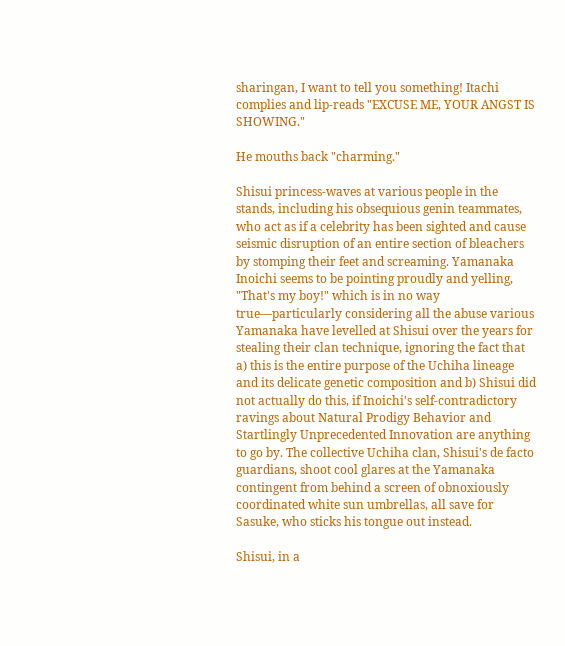sharingan, I want to tell you something! Itachi complies and lip-reads "EXCUSE ME, YOUR ANGST IS SHOWING."

He mouths back "charming."

Shisui princess-waves at various people in the stands, including his obsequious genin teammates, who act as if a celebrity has been sighted and cause seismic disruption of an entire section of bleachers by stomping their feet and screaming. Yamanaka Inoichi seems to be pointing proudly and yelling, "That's my boy!" which is in no way true—particularly considering all the abuse various Yamanaka have levelled at Shisui over the years for stealing their clan technique, ignoring the fact that a) this is the entire purpose of the Uchiha lineage and its delicate genetic composition and b) Shisui did not actually do this, if Inoichi's self-contradictory ravings about Natural Prodigy Behavior and Startlingly Unprecedented Innovation are anything to go by. The collective Uchiha clan, Shisui's de facto guardians, shoot cool glares at the Yamanaka contingent from behind a screen of obnoxiously coordinated white sun umbrellas, all save for Sasuke, who sticks his tongue out instead.

Shisui, in a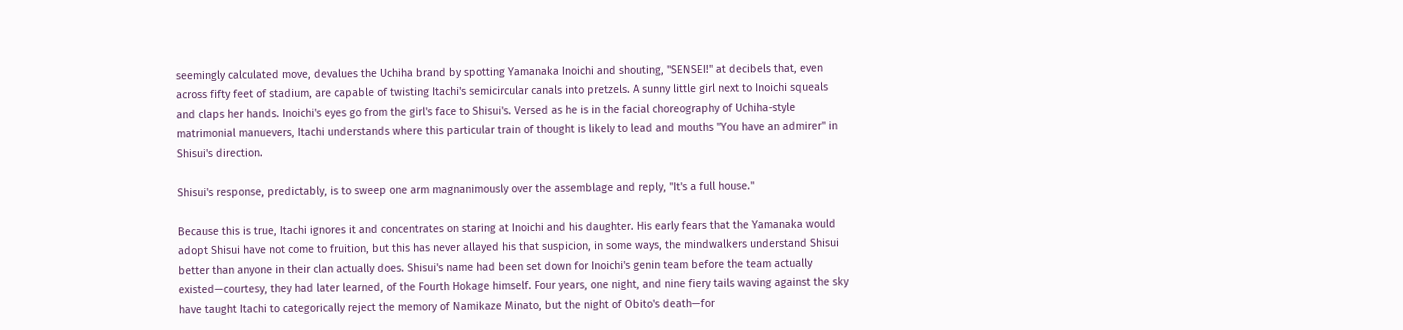seemingly calculated move, devalues the Uchiha brand by spotting Yamanaka Inoichi and shouting, "SENSEI!" at decibels that, even across fifty feet of stadium, are capable of twisting Itachi's semicircular canals into pretzels. A sunny little girl next to Inoichi squeals and claps her hands. Inoichi's eyes go from the girl's face to Shisui's. Versed as he is in the facial choreography of Uchiha-style matrimonial manuevers, Itachi understands where this particular train of thought is likely to lead and mouths "You have an admirer" in Shisui's direction.

Shisui's response, predictably, is to sweep one arm magnanimously over the assemblage and reply, "It's a full house."

Because this is true, Itachi ignores it and concentrates on staring at Inoichi and his daughter. His early fears that the Yamanaka would adopt Shisui have not come to fruition, but this has never allayed his that suspicion, in some ways, the mindwalkers understand Shisui better than anyone in their clan actually does. Shisui's name had been set down for Inoichi's genin team before the team actually existed—courtesy, they had later learned, of the Fourth Hokage himself. Four years, one night, and nine fiery tails waving against the sky have taught Itachi to categorically reject the memory of Namikaze Minato, but the night of Obito's death—for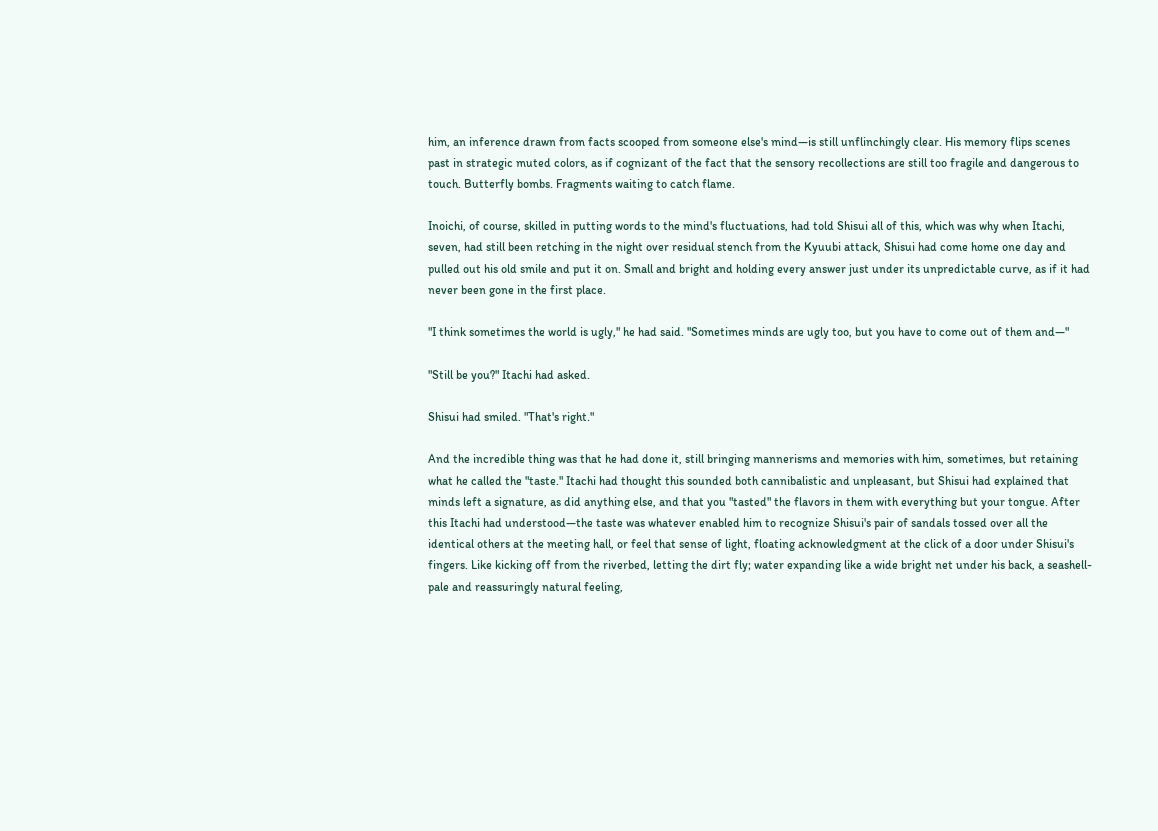him, an inference drawn from facts scooped from someone else's mind—is still unflinchingly clear. His memory flips scenes past in strategic muted colors, as if cognizant of the fact that the sensory recollections are still too fragile and dangerous to touch. Butterfly bombs. Fragments waiting to catch flame.

Inoichi, of course, skilled in putting words to the mind's fluctuations, had told Shisui all of this, which was why when Itachi, seven, had still been retching in the night over residual stench from the Kyuubi attack, Shisui had come home one day and pulled out his old smile and put it on. Small and bright and holding every answer just under its unpredictable curve, as if it had never been gone in the first place.

"I think sometimes the world is ugly," he had said. "Sometimes minds are ugly too, but you have to come out of them and—"

"Still be you?" Itachi had asked.

Shisui had smiled. "That's right."

And the incredible thing was that he had done it, still bringing mannerisms and memories with him, sometimes, but retaining what he called the "taste." Itachi had thought this sounded both cannibalistic and unpleasant, but Shisui had explained that minds left a signature, as did anything else, and that you "tasted" the flavors in them with everything but your tongue. After this Itachi had understood—the taste was whatever enabled him to recognize Shisui's pair of sandals tossed over all the identical others at the meeting hall, or feel that sense of light, floating acknowledgment at the click of a door under Shisui's fingers. Like kicking off from the riverbed, letting the dirt fly; water expanding like a wide bright net under his back, a seashell-pale and reassuringly natural feeling,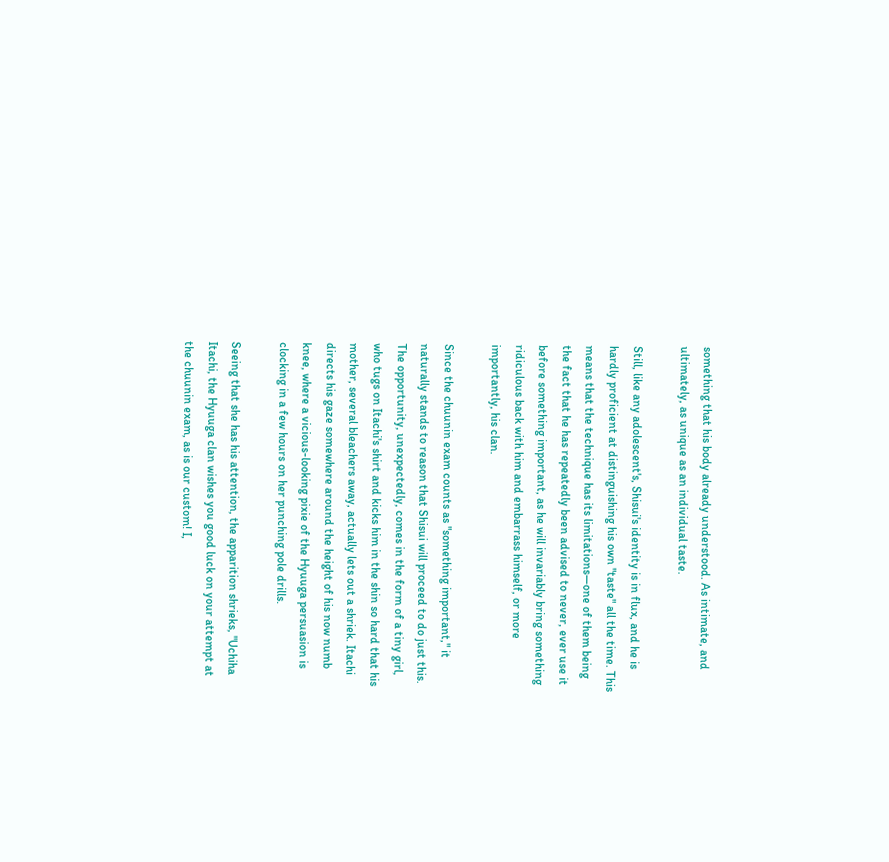something that his body already understood. As intimate, and ultimately, as unique as an individual taste.

Still, like any adolescent's, Shisui's identity is in flux, and he is hardly proficient at distinguishing his own "taste" all the time. This means that the technique has its limitations—one of them being the fact that he has repeatedly been advised to never, ever use it before something important, as he will invariably bring something ridiculous back with him and embarrass himself, or more importantly, his clan.

Since the chuunin exam counts as "something important," it naturally stands to reason that Shisui will proceed to do just this. The opportunity, unexpectedly, comes in the form of a tiny girl, who tugs on Itachi's shirt and kicks him in the shin so hard that his mother, several bleachers away, actually lets out a shriek. Itachi directs his gaze somewhere around the height of his now numb knee, where a vicious-looking pixie of the Hyuuga persuasion is clocking in a few hours on her punching pole drills.

Seeing that she has his attention, the apparition shrieks, "Uchiha Itachi, the Hyuuga clan wishes you good luck on your attempt at the chuunin exam, as is our custom! I,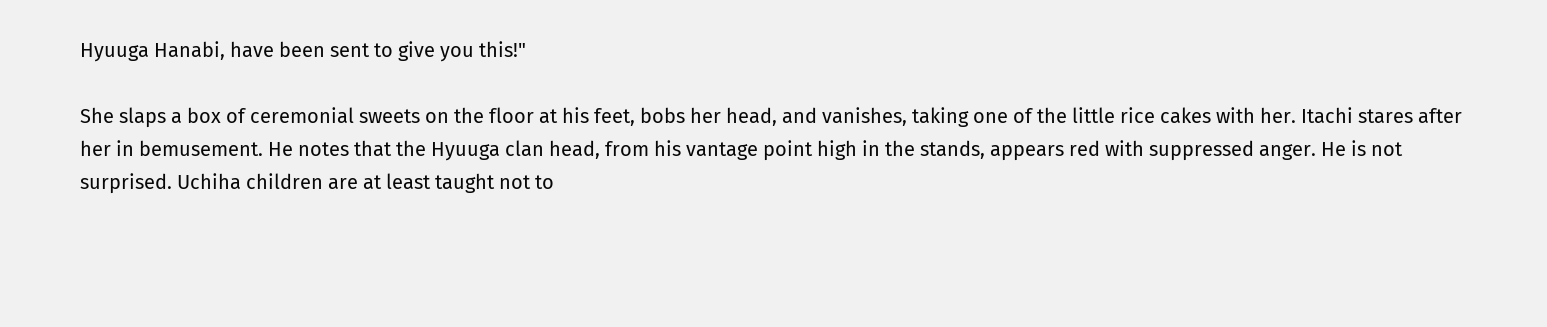Hyuuga Hanabi, have been sent to give you this!"

She slaps a box of ceremonial sweets on the floor at his feet, bobs her head, and vanishes, taking one of the little rice cakes with her. Itachi stares after her in bemusement. He notes that the Hyuuga clan head, from his vantage point high in the stands, appears red with suppressed anger. He is not surprised. Uchiha children are at least taught not to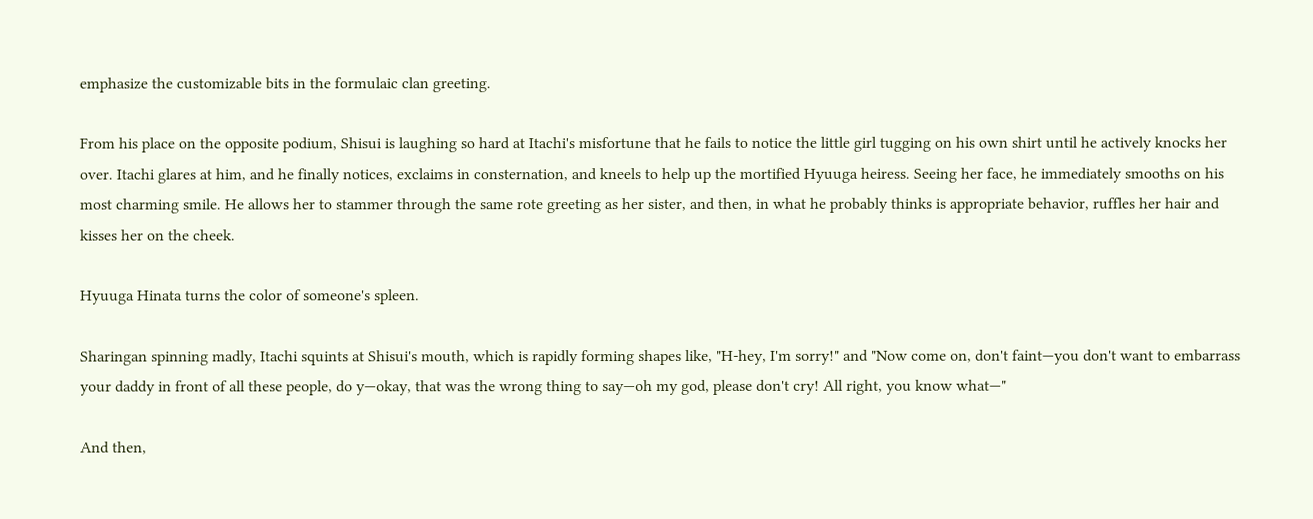emphasize the customizable bits in the formulaic clan greeting.

From his place on the opposite podium, Shisui is laughing so hard at Itachi's misfortune that he fails to notice the little girl tugging on his own shirt until he actively knocks her over. Itachi glares at him, and he finally notices, exclaims in consternation, and kneels to help up the mortified Hyuuga heiress. Seeing her face, he immediately smooths on his most charming smile. He allows her to stammer through the same rote greeting as her sister, and then, in what he probably thinks is appropriate behavior, ruffles her hair and kisses her on the cheek.

Hyuuga Hinata turns the color of someone's spleen.

Sharingan spinning madly, Itachi squints at Shisui's mouth, which is rapidly forming shapes like, "H-hey, I'm sorry!" and "Now come on, don't faint—you don't want to embarrass your daddy in front of all these people, do y—okay, that was the wrong thing to say—oh my god, please don't cry! All right, you know what—"

And then,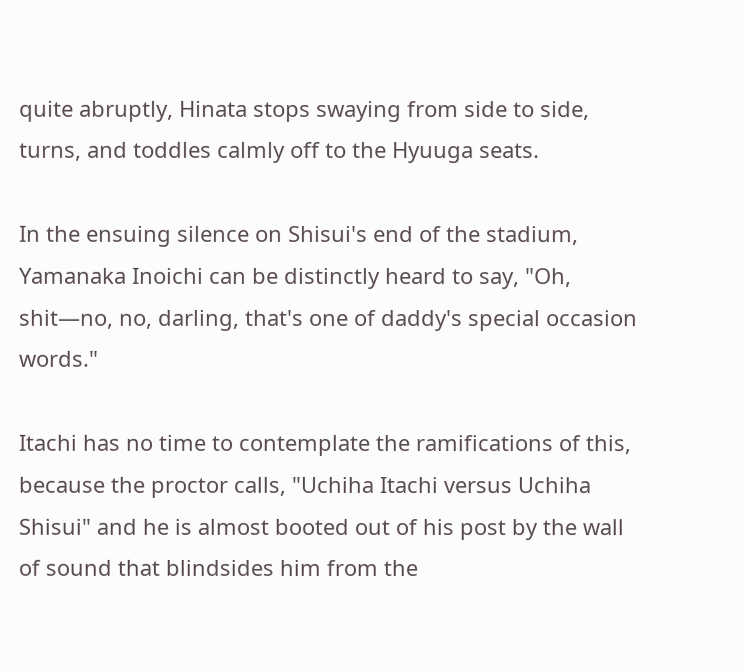quite abruptly, Hinata stops swaying from side to side, turns, and toddles calmly off to the Hyuuga seats.

In the ensuing silence on Shisui's end of the stadium, Yamanaka Inoichi can be distinctly heard to say, "Oh, shit—no, no, darling, that's one of daddy's special occasion words."

Itachi has no time to contemplate the ramifications of this, because the proctor calls, "Uchiha Itachi versus Uchiha Shisui" and he is almost booted out of his post by the wall of sound that blindsides him from the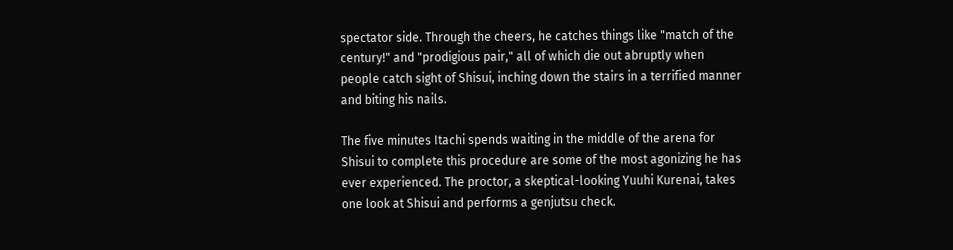spectator side. Through the cheers, he catches things like "match of the century!" and "prodigious pair," all of which die out abruptly when people catch sight of Shisui, inching down the stairs in a terrified manner and biting his nails.

The five minutes Itachi spends waiting in the middle of the arena for Shisui to complete this procedure are some of the most agonizing he has ever experienced. The proctor, a skeptical-looking Yuuhi Kurenai, takes one look at Shisui and performs a genjutsu check.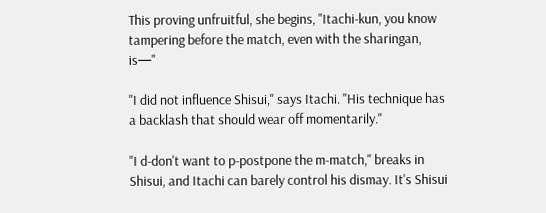This proving unfruitful, she begins, "Itachi-kun, you know tampering before the match, even with the sharingan, is—"

"I did not influence Shisui," says Itachi. "His technique has a backlash that should wear off momentarily."

"I d-don't want to p-postpone the m-match," breaks in Shisui, and Itachi can barely control his dismay. It's Shisui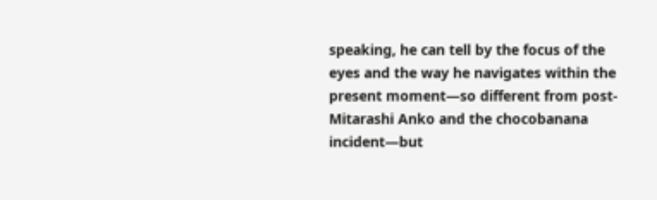speaking, he can tell by the focus of the eyes and the way he navigates within the present moment—so different from post-Mitarashi Anko and the chocobanana incident—but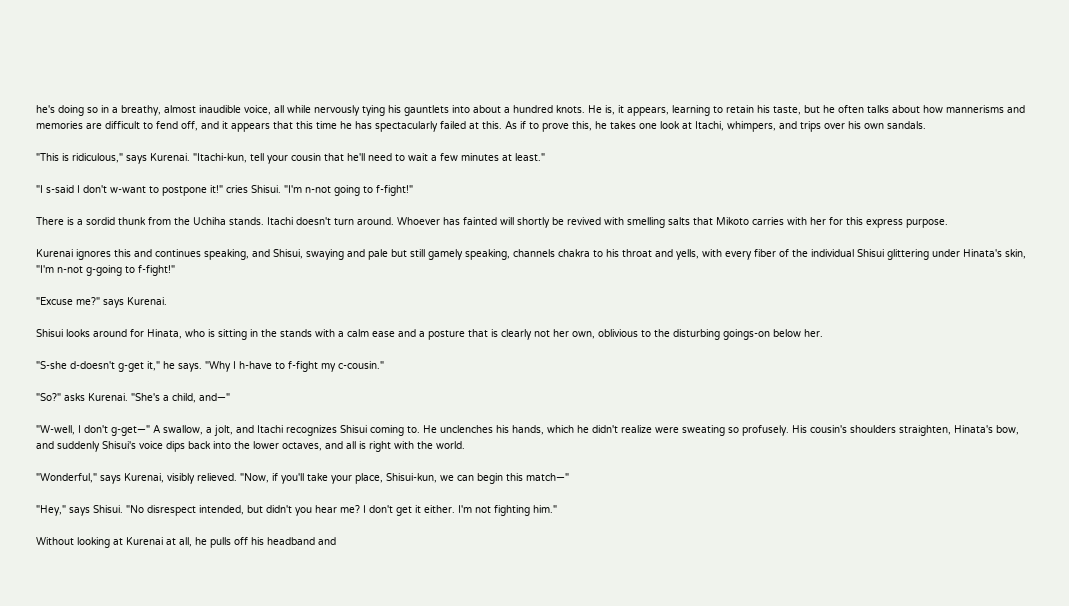he's doing so in a breathy, almost inaudible voice, all while nervously tying his gauntlets into about a hundred knots. He is, it appears, learning to retain his taste, but he often talks about how mannerisms and memories are difficult to fend off, and it appears that this time he has spectacularly failed at this. As if to prove this, he takes one look at Itachi, whimpers, and trips over his own sandals.

"This is ridiculous," says Kurenai. "Itachi-kun, tell your cousin that he'll need to wait a few minutes at least."

"I s-said I don't w-want to postpone it!" cries Shisui. "I'm n-not going to f-fight!"

There is a sordid thunk from the Uchiha stands. Itachi doesn't turn around. Whoever has fainted will shortly be revived with smelling salts that Mikoto carries with her for this express purpose.

Kurenai ignores this and continues speaking, and Shisui, swaying and pale but still gamely speaking, channels chakra to his throat and yells, with every fiber of the individual Shisui glittering under Hinata's skin, "I'm n-not g-going to f-fight!"

"Excuse me?" says Kurenai.

Shisui looks around for Hinata, who is sitting in the stands with a calm ease and a posture that is clearly not her own, oblivious to the disturbing goings-on below her.

"S-she d-doesn't g-get it," he says. "Why I h-have to f-fight my c-cousin."

"So?" asks Kurenai. "She's a child, and—"

"W-well, I don't g-get—" A swallow, a jolt, and Itachi recognizes Shisui coming to. He unclenches his hands, which he didn't realize were sweating so profusely. His cousin's shoulders straighten, Hinata's bow, and suddenly Shisui's voice dips back into the lower octaves, and all is right with the world.

"Wonderful," says Kurenai, visibly relieved. "Now, if you'll take your place, Shisui-kun, we can begin this match—"

"Hey," says Shisui. "No disrespect intended, but didn't you hear me? I don't get it either. I'm not fighting him."

Without looking at Kurenai at all, he pulls off his headband and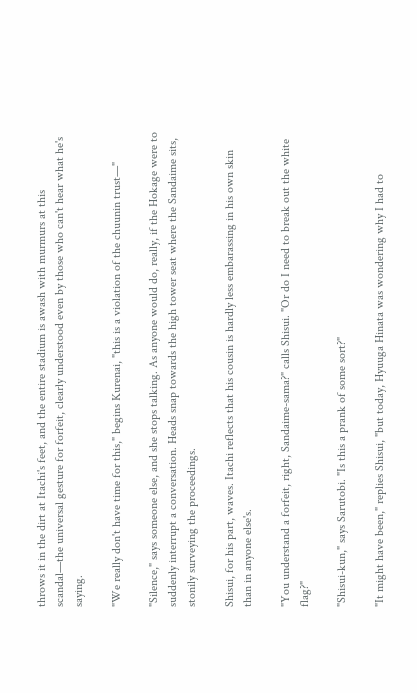throws it in the dirt at Itachi's feet, and the entire stadium is awash with murmurs at this scandal—the universal gesture for forfeit, clearly understood even by those who can't hear what he's saying.

"We really don't have time for this," begins Kurenai, "this is a violation of the chuunin trust—"

"Silence," says someone else, and she stops talking. As anyone would do, really, if the Hokage were to suddenly interrupt a conversation. Heads snap towards the high tower seat where the Sandaime sits, stonily surveying the proceedings.

Shisui, for his part, waves. Itachi reflects that his cousin is hardly less embarassing in his own skin than in anyone else's.

"You understand a forfeit, right, Sandaime-sama?" calls Shisui. "Or do I need to break out the white flag?"

"Shisui-kun," says Sarutobi. "Is this a prank of some sort?"

"It might have been," replies Shisui, "but today, Hyuuga Hinata was wondering why I had to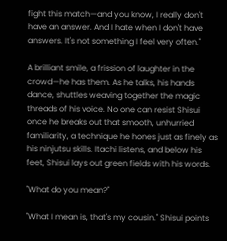fight this match—and you know, I really don't have an answer. And I hate when I don't have answers. It's not something I feel very often."

A brilliant smile, a frission of laughter in the crowd—he has them. As he talks, his hands dance, shuttles weaving together the magic threads of his voice. No one can resist Shisui once he breaks out that smooth, unhurried familiarity, a technique he hones just as finely as his ninjutsu skills. Itachi listens, and below his feet, Shisui lays out green fields with his words.

"What do you mean?"

"What I mean is, that's my cousin." Shisui points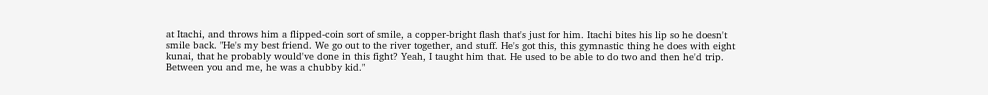at Itachi, and throws him a flipped-coin sort of smile, a copper-bright flash that's just for him. Itachi bites his lip so he doesn't smile back. "He's my best friend. We go out to the river together, and stuff. He's got this, this gymnastic thing he does with eight kunai, that he probably would've done in this fight? Yeah, I taught him that. He used to be able to do two and then he'd trip. Between you and me, he was a chubby kid."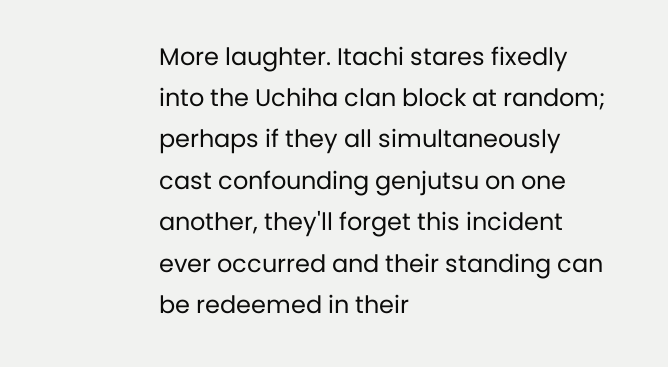More laughter. Itachi stares fixedly into the Uchiha clan block at random; perhaps if they all simultaneously cast confounding genjutsu on one another, they'll forget this incident ever occurred and their standing can be redeemed in their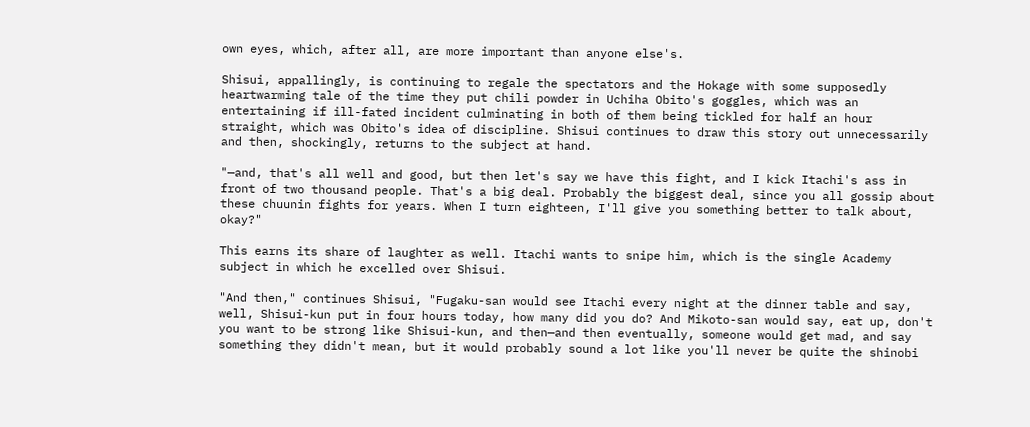own eyes, which, after all, are more important than anyone else's.

Shisui, appallingly, is continuing to regale the spectators and the Hokage with some supposedly heartwarming tale of the time they put chili powder in Uchiha Obito's goggles, which was an entertaining if ill-fated incident culminating in both of them being tickled for half an hour straight, which was Obito's idea of discipline. Shisui continues to draw this story out unnecessarily and then, shockingly, returns to the subject at hand.

"—and, that's all well and good, but then let's say we have this fight, and I kick Itachi's ass in front of two thousand people. That's a big deal. Probably the biggest deal, since you all gossip about these chuunin fights for years. When I turn eighteen, I'll give you something better to talk about, okay?"

This earns its share of laughter as well. Itachi wants to snipe him, which is the single Academy subject in which he excelled over Shisui.

"And then," continues Shisui, "Fugaku-san would see Itachi every night at the dinner table and say, well, Shisui-kun put in four hours today, how many did you do? And Mikoto-san would say, eat up, don't you want to be strong like Shisui-kun, and then—and then eventually, someone would get mad, and say something they didn't mean, but it would probably sound a lot like you'll never be quite the shinobi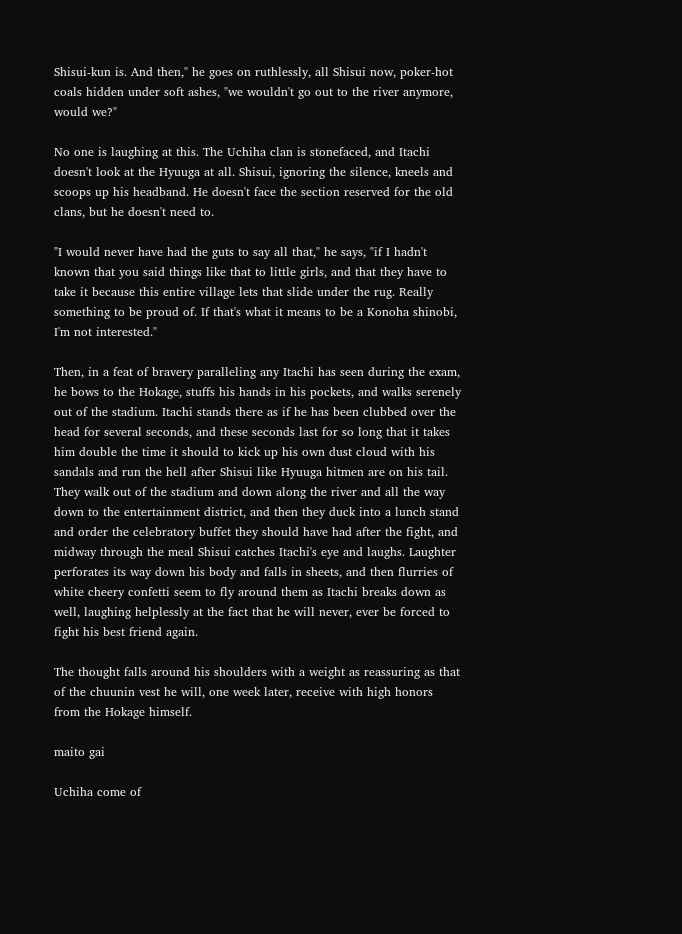Shisui-kun is. And then," he goes on ruthlessly, all Shisui now, poker-hot coals hidden under soft ashes, "we wouldn't go out to the river anymore, would we?"

No one is laughing at this. The Uchiha clan is stonefaced, and Itachi doesn't look at the Hyuuga at all. Shisui, ignoring the silence, kneels and scoops up his headband. He doesn't face the section reserved for the old clans, but he doesn't need to.

"I would never have had the guts to say all that," he says, "if I hadn't known that you said things like that to little girls, and that they have to take it because this entire village lets that slide under the rug. Really something to be proud of. If that's what it means to be a Konoha shinobi, I'm not interested."

Then, in a feat of bravery paralleling any Itachi has seen during the exam, he bows to the Hokage, stuffs his hands in his pockets, and walks serenely out of the stadium. Itachi stands there as if he has been clubbed over the head for several seconds, and these seconds last for so long that it takes him double the time it should to kick up his own dust cloud with his sandals and run the hell after Shisui like Hyuuga hitmen are on his tail. They walk out of the stadium and down along the river and all the way down to the entertainment district, and then they duck into a lunch stand and order the celebratory buffet they should have had after the fight, and midway through the meal Shisui catches Itachi's eye and laughs. Laughter perforates its way down his body and falls in sheets, and then flurries of white cheery confetti seem to fly around them as Itachi breaks down as well, laughing helplessly at the fact that he will never, ever be forced to fight his best friend again.

The thought falls around his shoulders with a weight as reassuring as that of the chuunin vest he will, one week later, receive with high honors from the Hokage himself.

maito gai

Uchiha come of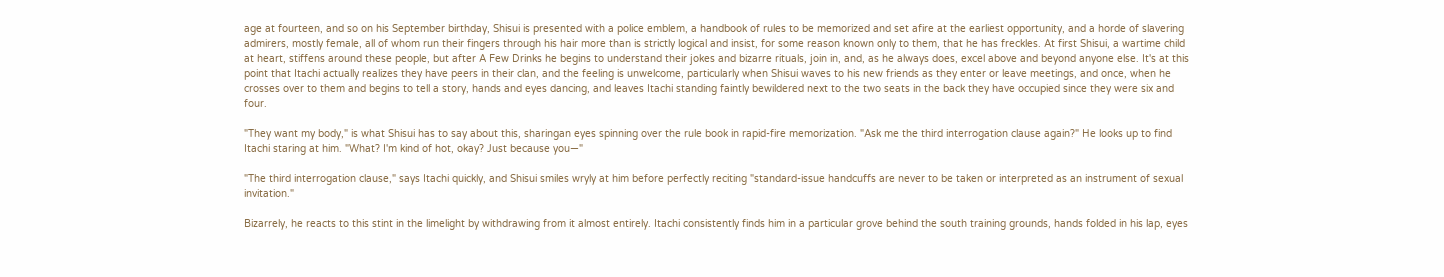age at fourteen, and so on his September birthday, Shisui is presented with a police emblem, a handbook of rules to be memorized and set afire at the earliest opportunity, and a horde of slavering admirers, mostly female, all of whom run their fingers through his hair more than is strictly logical and insist, for some reason known only to them, that he has freckles. At first Shisui, a wartime child at heart, stiffens around these people, but after A Few Drinks he begins to understand their jokes and bizarre rituals, join in, and, as he always does, excel above and beyond anyone else. It's at this point that Itachi actually realizes they have peers in their clan, and the feeling is unwelcome, particularly when Shisui waves to his new friends as they enter or leave meetings, and once, when he crosses over to them and begins to tell a story, hands and eyes dancing, and leaves Itachi standing faintly bewildered next to the two seats in the back they have occupied since they were six and four.

"They want my body," is what Shisui has to say about this, sharingan eyes spinning over the rule book in rapid-fire memorization. "Ask me the third interrogation clause again?" He looks up to find Itachi staring at him. "What? I'm kind of hot, okay? Just because you—"

"The third interrogation clause," says Itachi quickly, and Shisui smiles wryly at him before perfectly reciting "standard-issue handcuffs are never to be taken or interpreted as an instrument of sexual invitation."

Bizarrely, he reacts to this stint in the limelight by withdrawing from it almost entirely. Itachi consistently finds him in a particular grove behind the south training grounds, hands folded in his lap, eyes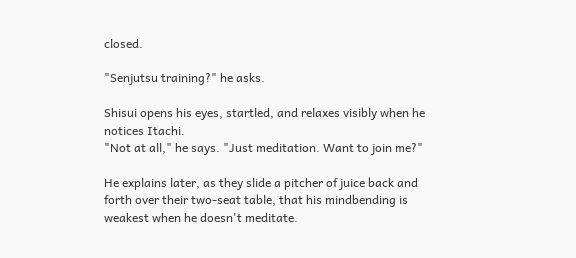closed.

"Senjutsu training?" he asks.

Shisui opens his eyes, startled, and relaxes visibly when he notices Itachi.
"Not at all," he says. "Just meditation. Want to join me?"

He explains later, as they slide a pitcher of juice back and forth over their two-seat table, that his mindbending is weakest when he doesn't meditate.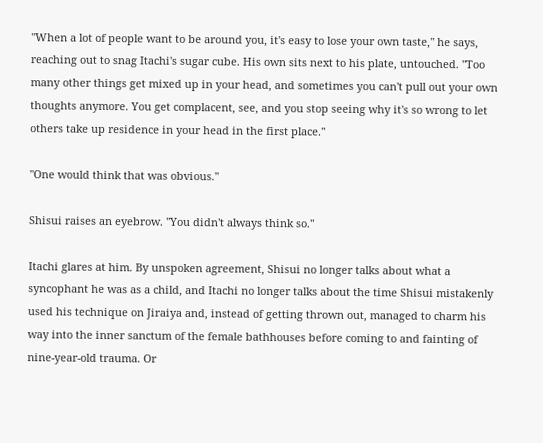"When a lot of people want to be around you, it's easy to lose your own taste," he says, reaching out to snag Itachi's sugar cube. His own sits next to his plate, untouched. "Too many other things get mixed up in your head, and sometimes you can't pull out your own thoughts anymore. You get complacent, see, and you stop seeing why it's so wrong to let others take up residence in your head in the first place."

"One would think that was obvious."

Shisui raises an eyebrow. "You didn't always think so."

Itachi glares at him. By unspoken agreement, Shisui no longer talks about what a syncophant he was as a child, and Itachi no longer talks about the time Shisui mistakenly used his technique on Jiraiya and, instead of getting thrown out, managed to charm his way into the inner sanctum of the female bathhouses before coming to and fainting of nine-year-old trauma. Or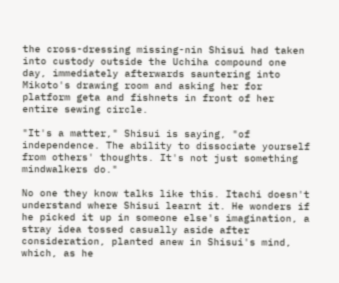the cross-dressing missing-nin Shisui had taken into custody outside the Uchiha compound one day, immediately afterwards sauntering into Mikoto's drawing room and asking her for platform geta and fishnets in front of her entire sewing circle.

"It's a matter," Shisui is saying, "of independence. The ability to dissociate yourself from others' thoughts. It's not just something mindwalkers do."

No one they know talks like this. Itachi doesn't understand where Shisui learnt it. He wonders if he picked it up in someone else's imagination, a stray idea tossed casually aside after consideration, planted anew in Shisui's mind, which, as he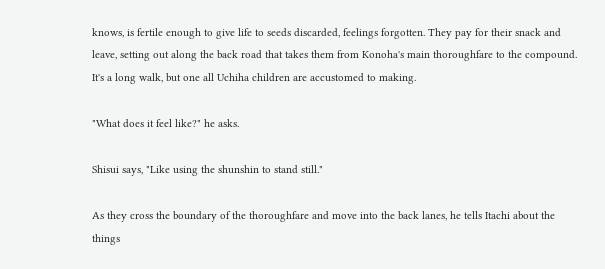knows, is fertile enough to give life to seeds discarded, feelings forgotten. They pay for their snack and leave, setting out along the back road that takes them from Konoha's main thoroughfare to the compound. It's a long walk, but one all Uchiha children are accustomed to making.

"What does it feel like?" he asks.

Shisui says, "Like using the shunshin to stand still."

As they cross the boundary of the thoroughfare and move into the back lanes, he tells Itachi about the things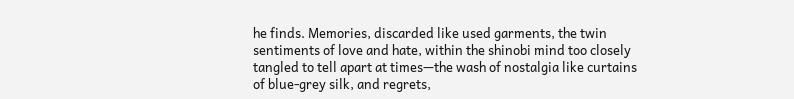he finds. Memories, discarded like used garments, the twin sentiments of love and hate, within the shinobi mind too closely tangled to tell apart at times—the wash of nostalgia like curtains of blue-grey silk, and regrets,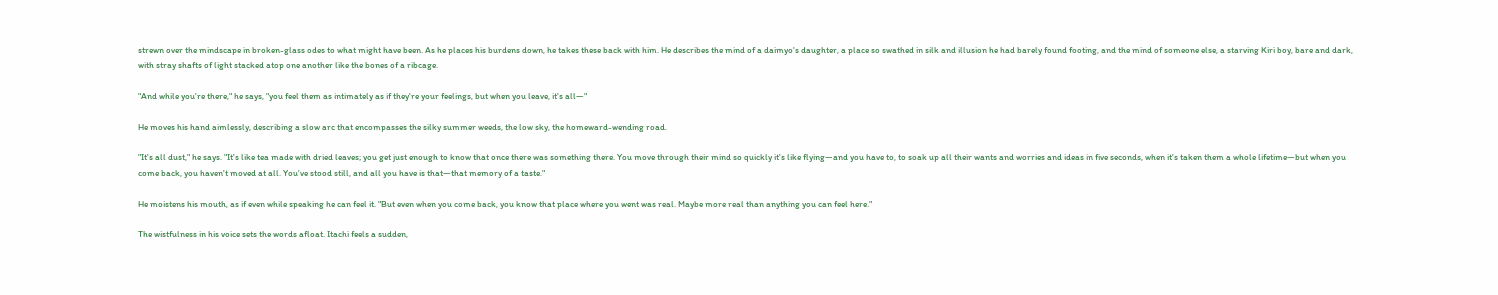strewn over the mindscape in broken-glass odes to what might have been. As he places his burdens down, he takes these back with him. He describes the mind of a daimyo's daughter, a place so swathed in silk and illusion he had barely found footing, and the mind of someone else, a starving Kiri boy, bare and dark, with stray shafts of light stacked atop one another like the bones of a ribcage.

"And while you're there," he says, "you feel them as intimately as if they're your feelings, but when you leave, it's all—"

He moves his hand aimlessly, describing a slow arc that encompasses the silky summer weeds, the low sky, the homeward-wending road.

"It's all dust," he says. "It's like tea made with dried leaves; you get just enough to know that once there was something there. You move through their mind so quickly it's like flying—and you have to, to soak up all their wants and worries and ideas in five seconds, when it's taken them a whole lifetime—but when you come back, you haven't moved at all. You've stood still, and all you have is that—that memory of a taste."

He moistens his mouth, as if even while speaking he can feel it. "But even when you come back, you know that place where you went was real. Maybe more real than anything you can feel here."

The wistfulness in his voice sets the words afloat. Itachi feels a sudden,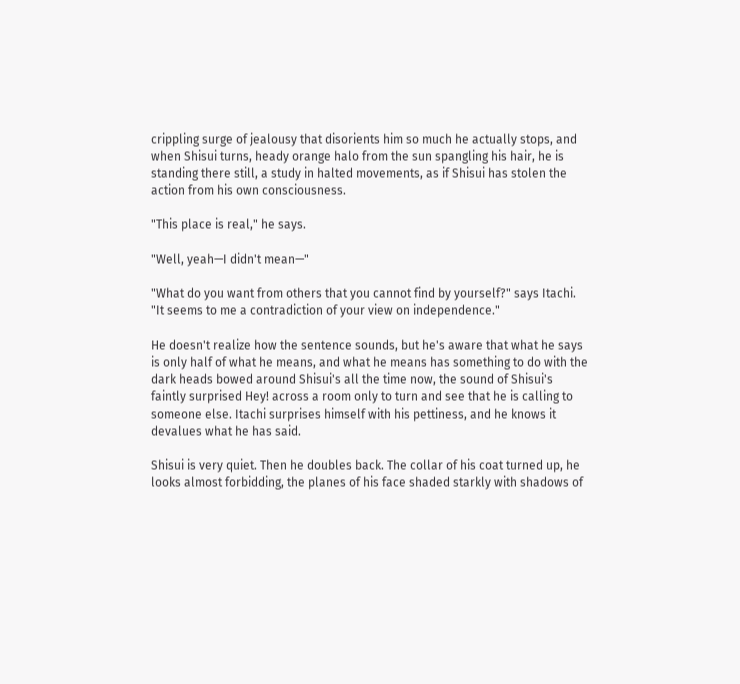crippling surge of jealousy that disorients him so much he actually stops, and when Shisui turns, heady orange halo from the sun spangling his hair, he is standing there still, a study in halted movements, as if Shisui has stolen the action from his own consciousness.

"This place is real," he says.

"Well, yeah—I didn't mean—"

"What do you want from others that you cannot find by yourself?" says Itachi. "It seems to me a contradiction of your view on independence."

He doesn't realize how the sentence sounds, but he's aware that what he says is only half of what he means, and what he means has something to do with the dark heads bowed around Shisui's all the time now, the sound of Shisui's faintly surprised Hey! across a room only to turn and see that he is calling to someone else. Itachi surprises himself with his pettiness, and he knows it devalues what he has said.

Shisui is very quiet. Then he doubles back. The collar of his coat turned up, he looks almost forbidding, the planes of his face shaded starkly with shadows of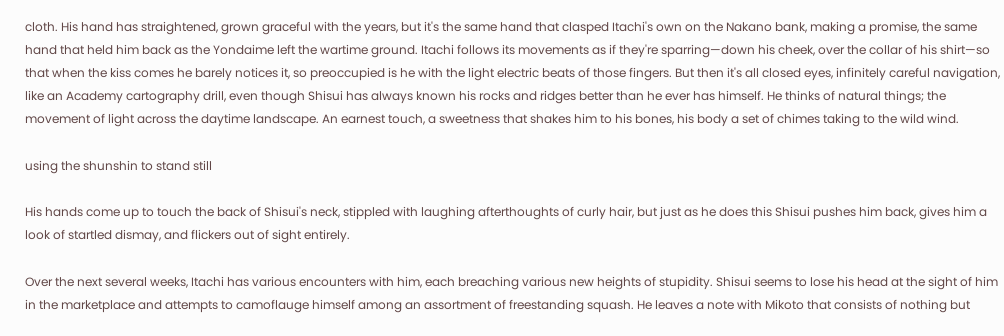cloth. His hand has straightened, grown graceful with the years, but it's the same hand that clasped Itachi's own on the Nakano bank, making a promise, the same hand that held him back as the Yondaime left the wartime ground. Itachi follows its movements as if they're sparring—down his cheek, over the collar of his shirt—so that when the kiss comes he barely notices it, so preoccupied is he with the light electric beats of those fingers. But then it's all closed eyes, infinitely careful navigation, like an Academy cartography drill, even though Shisui has always known his rocks and ridges better than he ever has himself. He thinks of natural things; the movement of light across the daytime landscape. An earnest touch, a sweetness that shakes him to his bones, his body a set of chimes taking to the wild wind.

using the shunshin to stand still

His hands come up to touch the back of Shisui's neck, stippled with laughing afterthoughts of curly hair, but just as he does this Shisui pushes him back, gives him a look of startled dismay, and flickers out of sight entirely.

Over the next several weeks, Itachi has various encounters with him, each breaching various new heights of stupidity. Shisui seems to lose his head at the sight of him in the marketplace and attempts to camoflauge himself among an assortment of freestanding squash. He leaves a note with Mikoto that consists of nothing but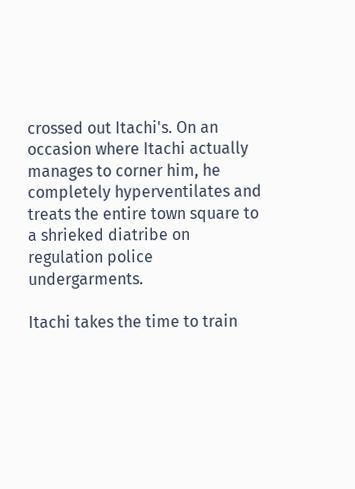crossed out Itachi's. On an occasion where Itachi actually manages to corner him, he completely hyperventilates and treats the entire town square to a shrieked diatribe on regulation police undergarments.

Itachi takes the time to train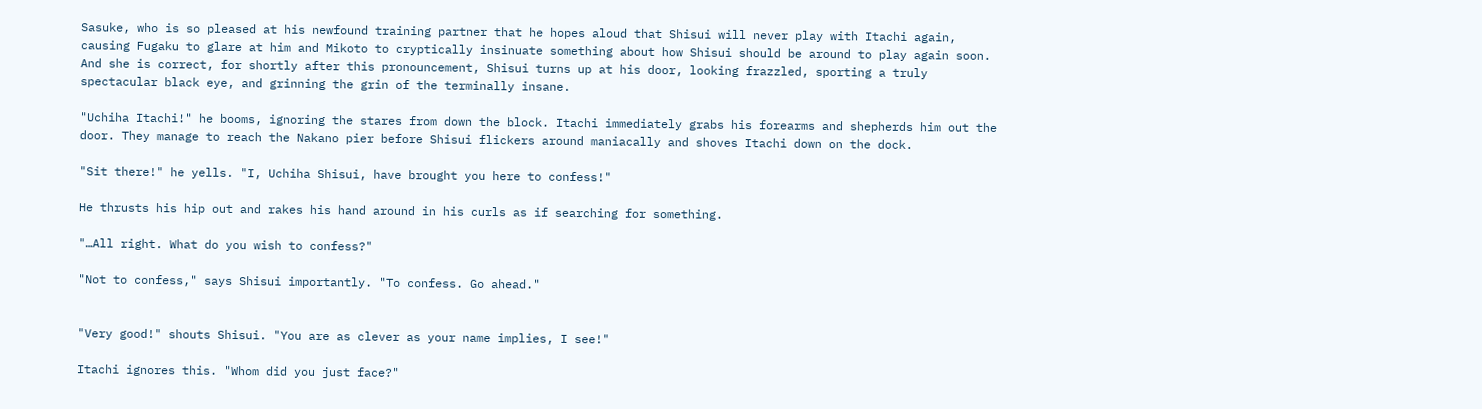Sasuke, who is so pleased at his newfound training partner that he hopes aloud that Shisui will never play with Itachi again, causing Fugaku to glare at him and Mikoto to cryptically insinuate something about how Shisui should be around to play again soon. And she is correct, for shortly after this pronouncement, Shisui turns up at his door, looking frazzled, sporting a truly spectacular black eye, and grinning the grin of the terminally insane.

"Uchiha Itachi!" he booms, ignoring the stares from down the block. Itachi immediately grabs his forearms and shepherds him out the door. They manage to reach the Nakano pier before Shisui flickers around maniacally and shoves Itachi down on the dock.

"Sit there!" he yells. "I, Uchiha Shisui, have brought you here to confess!"

He thrusts his hip out and rakes his hand around in his curls as if searching for something.

"…All right. What do you wish to confess?"

"Not to confess," says Shisui importantly. "To confess. Go ahead."


"Very good!" shouts Shisui. "You are as clever as your name implies, I see!"

Itachi ignores this. "Whom did you just face?"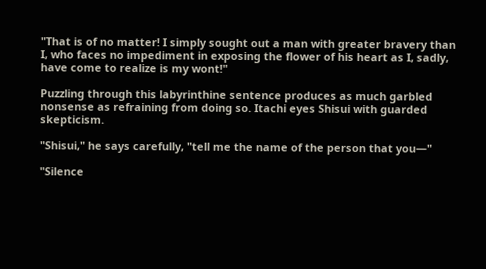"That is of no matter! I simply sought out a man with greater bravery than I, who faces no impediment in exposing the flower of his heart as I, sadly, have come to realize is my wont!"

Puzzling through this labyrinthine sentence produces as much garbled nonsense as refraining from doing so. Itachi eyes Shisui with guarded skepticism.

"Shisui," he says carefully, "tell me the name of the person that you—"

"Silence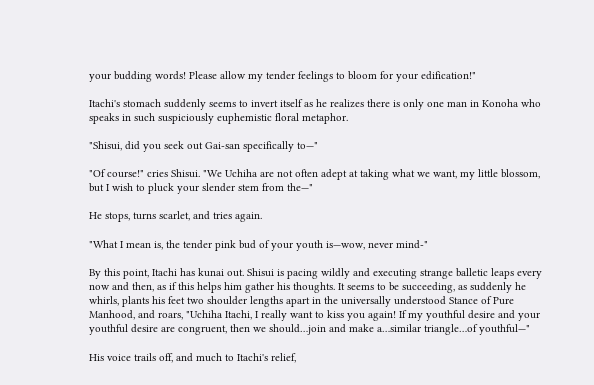your budding words! Please allow my tender feelings to bloom for your edification!"

Itachi's stomach suddenly seems to invert itself as he realizes there is only one man in Konoha who speaks in such suspiciously euphemistic floral metaphor.

"Shisui, did you seek out Gai-san specifically to—"

"Of course!" cries Shisui. "We Uchiha are not often adept at taking what we want, my little blossom, but I wish to pluck your slender stem from the—"

He stops, turns scarlet, and tries again.

"What I mean is, the tender pink bud of your youth is—wow, never mind-"

By this point, Itachi has kunai out. Shisui is pacing wildly and executing strange balletic leaps every now and then, as if this helps him gather his thoughts. It seems to be succeeding, as suddenly he whirls, plants his feet two shoulder lengths apart in the universally understood Stance of Pure Manhood, and roars, "Uchiha Itachi, I really want to kiss you again! If my youthful desire and your youthful desire are congruent, then we should…join and make a…similar triangle…of youthful—"

His voice trails off, and much to Itachi's relief,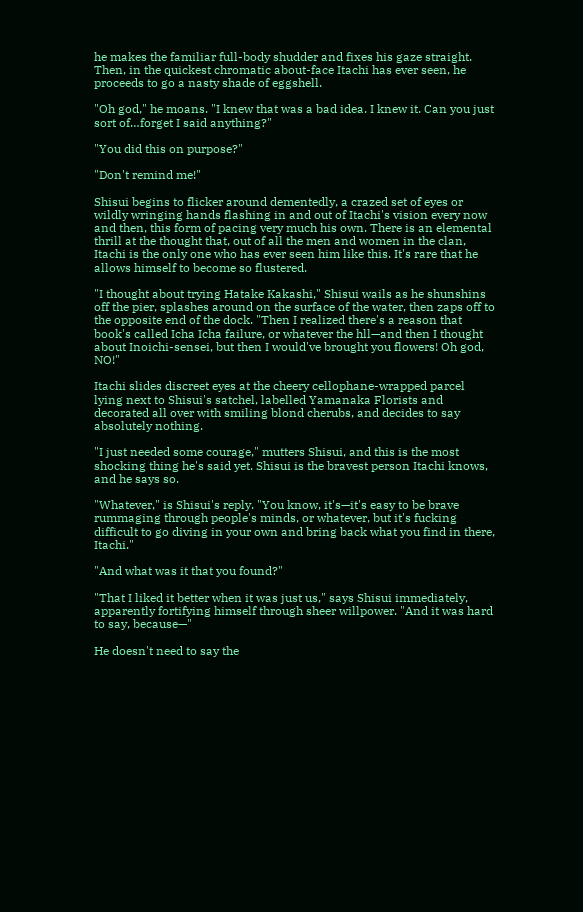he makes the familiar full-body shudder and fixes his gaze straight. Then, in the quickest chromatic about-face Itachi has ever seen, he proceeds to go a nasty shade of eggshell.

"Oh god," he moans. "I knew that was a bad idea. I knew it. Can you just sort of…forget I said anything?"

"You did this on purpose?"

"Don't remind me!"

Shisui begins to flicker around dementedly, a crazed set of eyes or wildly wringing hands flashing in and out of Itachi's vision every now and then, this form of pacing very much his own. There is an elemental thrill at the thought that, out of all the men and women in the clan, Itachi is the only one who has ever seen him like this. It's rare that he allows himself to become so flustered.

"I thought about trying Hatake Kakashi," Shisui wails as he shunshins off the pier, splashes around on the surface of the water, then zaps off to the opposite end of the dock. "Then I realized there's a reason that book's called Icha Icha failure, or whatever the hll—and then I thought about Inoichi-sensei, but then I would've brought you flowers! Oh god, NO!"

Itachi slides discreet eyes at the cheery cellophane-wrapped parcel lying next to Shisui's satchel, labelled Yamanaka Florists and decorated all over with smiling blond cherubs, and decides to say absolutely nothing.

"I just needed some courage," mutters Shisui, and this is the most shocking thing he's said yet. Shisui is the bravest person Itachi knows, and he says so.

"Whatever," is Shisui's reply. "You know, it's—it's easy to be brave rummaging through people's minds, or whatever, but it's fucking difficult to go diving in your own and bring back what you find in there, Itachi."

"And what was it that you found?"

"That I liked it better when it was just us," says Shisui immediately, apparently fortifying himself through sheer willpower. "And it was hard to say, because—"

He doesn't need to say the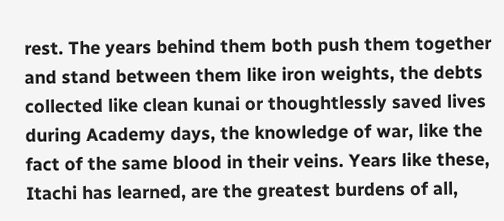rest. The years behind them both push them together and stand between them like iron weights, the debts collected like clean kunai or thoughtlessly saved lives during Academy days, the knowledge of war, like the fact of the same blood in their veins. Years like these, Itachi has learned, are the greatest burdens of all,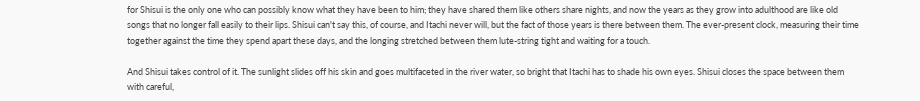for Shisui is the only one who can possibly know what they have been to him; they have shared them like others share nights, and now the years as they grow into adulthood are like old songs that no longer fall easily to their lips. Shisui can't say this, of course, and Itachi never will, but the fact of those years is there between them. The ever-present clock, measuring their time together against the time they spend apart these days, and the longing stretched between them lute-string tight and waiting for a touch.

And Shisui takes control of it. The sunlight slides off his skin and goes multifaceted in the river water, so bright that Itachi has to shade his own eyes. Shisui closes the space between them with careful,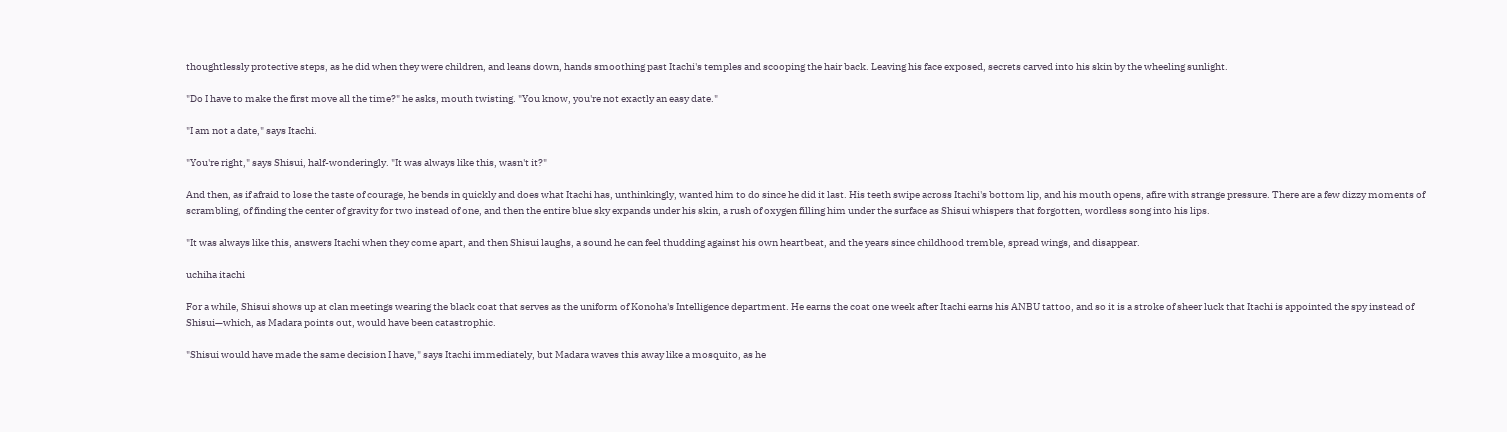thoughtlessly protective steps, as he did when they were children, and leans down, hands smoothing past Itachi's temples and scooping the hair back. Leaving his face exposed, secrets carved into his skin by the wheeling sunlight.

"Do I have to make the first move all the time?" he asks, mouth twisting. "You know, you're not exactly an easy date."

"I am not a date," says Itachi.

"You're right," says Shisui, half-wonderingly. "It was always like this, wasn't it?"

And then, as if afraid to lose the taste of courage, he bends in quickly and does what Itachi has, unthinkingly, wanted him to do since he did it last. His teeth swipe across Itachi's bottom lip, and his mouth opens, afire with strange pressure. There are a few dizzy moments of scrambling, of finding the center of gravity for two instead of one, and then the entire blue sky expands under his skin, a rush of oxygen filling him under the surface as Shisui whispers that forgotten, wordless song into his lips.

"It was always like this, answers Itachi when they come apart, and then Shisui laughs, a sound he can feel thudding against his own heartbeat, and the years since childhood tremble, spread wings, and disappear.

uchiha itachi

For a while, Shisui shows up at clan meetings wearing the black coat that serves as the uniform of Konoha's Intelligence department. He earns the coat one week after Itachi earns his ANBU tattoo, and so it is a stroke of sheer luck that Itachi is appointed the spy instead of Shisui—which, as Madara points out, would have been catastrophic.

"Shisui would have made the same decision I have," says Itachi immediately, but Madara waves this away like a mosquito, as he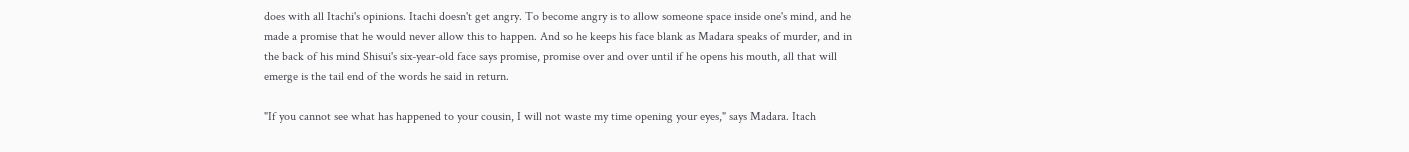does with all Itachi's opinions. Itachi doesn't get angry. To become angry is to allow someone space inside one's mind, and he made a promise that he would never allow this to happen. And so he keeps his face blank as Madara speaks of murder, and in the back of his mind Shisui's six-year-old face says promise, promise over and over until if he opens his mouth, all that will emerge is the tail end of the words he said in return.

"If you cannot see what has happened to your cousin, I will not waste my time opening your eyes," says Madara. Itach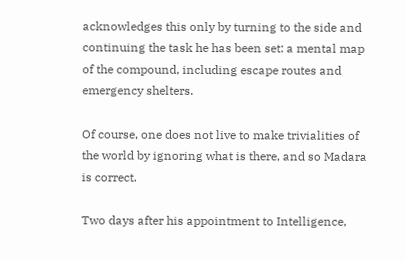acknowledges this only by turning to the side and continuing the task he has been set: a mental map of the compound, including escape routes and emergency shelters.

Of course, one does not live to make trivialities of the world by ignoring what is there, and so Madara is correct.

Two days after his appointment to Intelligence,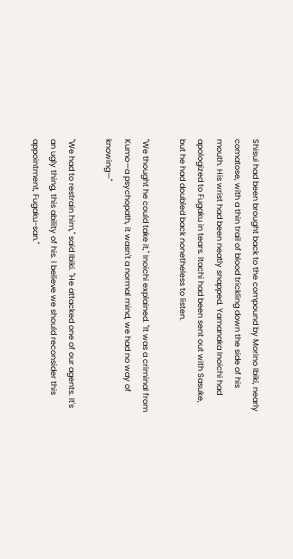Shisui had been brought back to the compound by Morino Ibiki, nearly comatose, with a thin trail of blood trickling down the side of his mouth. His wrist had been neatly snapped. Yamanaka Inoichi had apologized to Fugaku in tears. Itachi had been sent out with Sasuke, but he had doubled back nonetheless to listen.

"We thought he could take it," Inoichi explained. "It was a criminal from Kumo—a psychopath, it wasn't a normal mind, we had no way of knowing—"

"We had to restrain him," said Ibiki. "He attacked one of our agents. It's an ugly thing, this ability of his. I believe we should reconsider this appointment, Fugaku-san."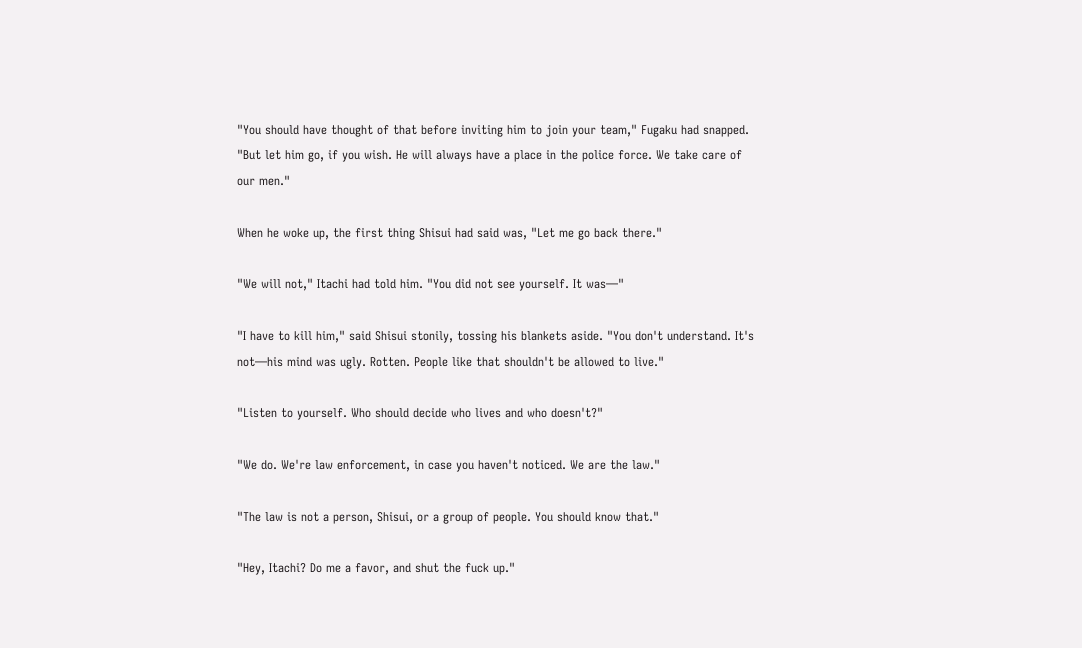"You should have thought of that before inviting him to join your team," Fugaku had snapped. "But let him go, if you wish. He will always have a place in the police force. We take care of our men."

When he woke up, the first thing Shisui had said was, "Let me go back there."

"We will not," Itachi had told him. "You did not see yourself. It was—"

"I have to kill him," said Shisui stonily, tossing his blankets aside. "You don't understand. It's not—his mind was ugly. Rotten. People like that shouldn't be allowed to live."

"Listen to yourself. Who should decide who lives and who doesn't?"

"We do. We're law enforcement, in case you haven't noticed. We are the law."

"The law is not a person, Shisui, or a group of people. You should know that."

"Hey, Itachi? Do me a favor, and shut the fuck up."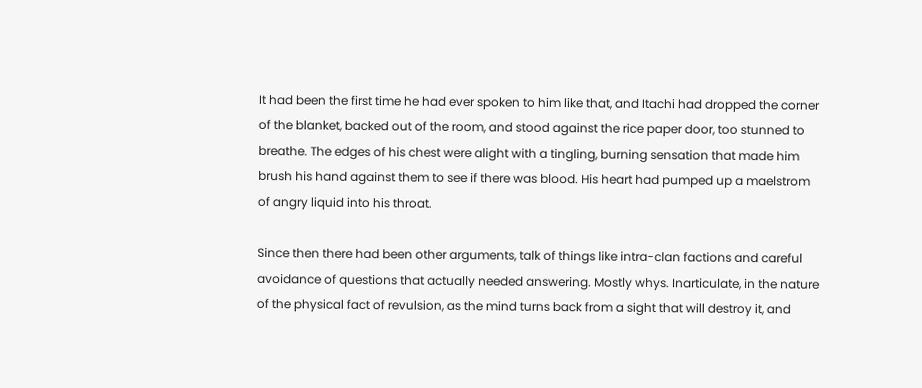It had been the first time he had ever spoken to him like that, and Itachi had dropped the corner of the blanket, backed out of the room, and stood against the rice paper door, too stunned to
breathe. The edges of his chest were alight with a tingling, burning sensation that made him brush his hand against them to see if there was blood. His heart had pumped up a maelstrom of angry liquid into his throat.

Since then there had been other arguments, talk of things like intra-clan factions and careful avoidance of questions that actually needed answering. Mostly whys. Inarticulate, in the nature of the physical fact of revulsion, as the mind turns back from a sight that will destroy it, and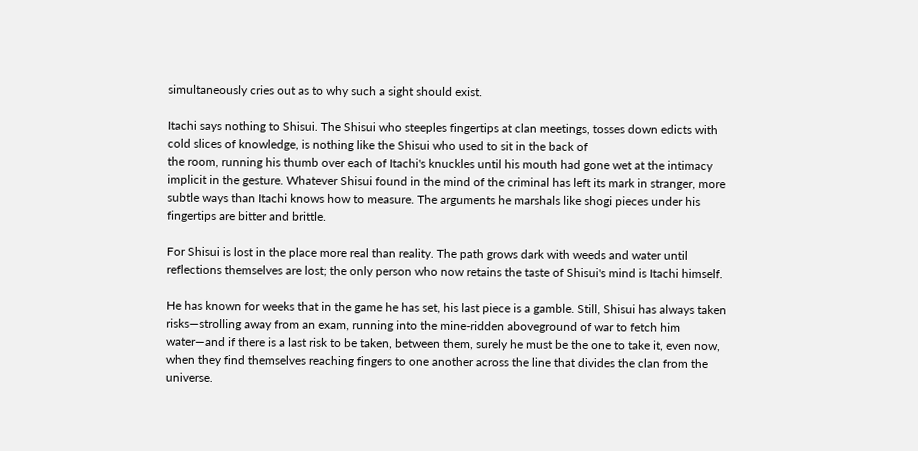simultaneously cries out as to why such a sight should exist.

Itachi says nothing to Shisui. The Shisui who steeples fingertips at clan meetings, tosses down edicts with cold slices of knowledge, is nothing like the Shisui who used to sit in the back of
the room, running his thumb over each of Itachi's knuckles until his mouth had gone wet at the intimacy implicit in the gesture. Whatever Shisui found in the mind of the criminal has left its mark in stranger, more subtle ways than Itachi knows how to measure. The arguments he marshals like shogi pieces under his fingertips are bitter and brittle.

For Shisui is lost in the place more real than reality. The path grows dark with weeds and water until reflections themselves are lost; the only person who now retains the taste of Shisui's mind is Itachi himself.

He has known for weeks that in the game he has set, his last piece is a gamble. Still, Shisui has always taken risks—strolling away from an exam, running into the mine-ridden aboveground of war to fetch him water—and if there is a last risk to be taken, between them, surely he must be the one to take it, even now, when they find themselves reaching fingers to one another across the line that divides the clan from the universe.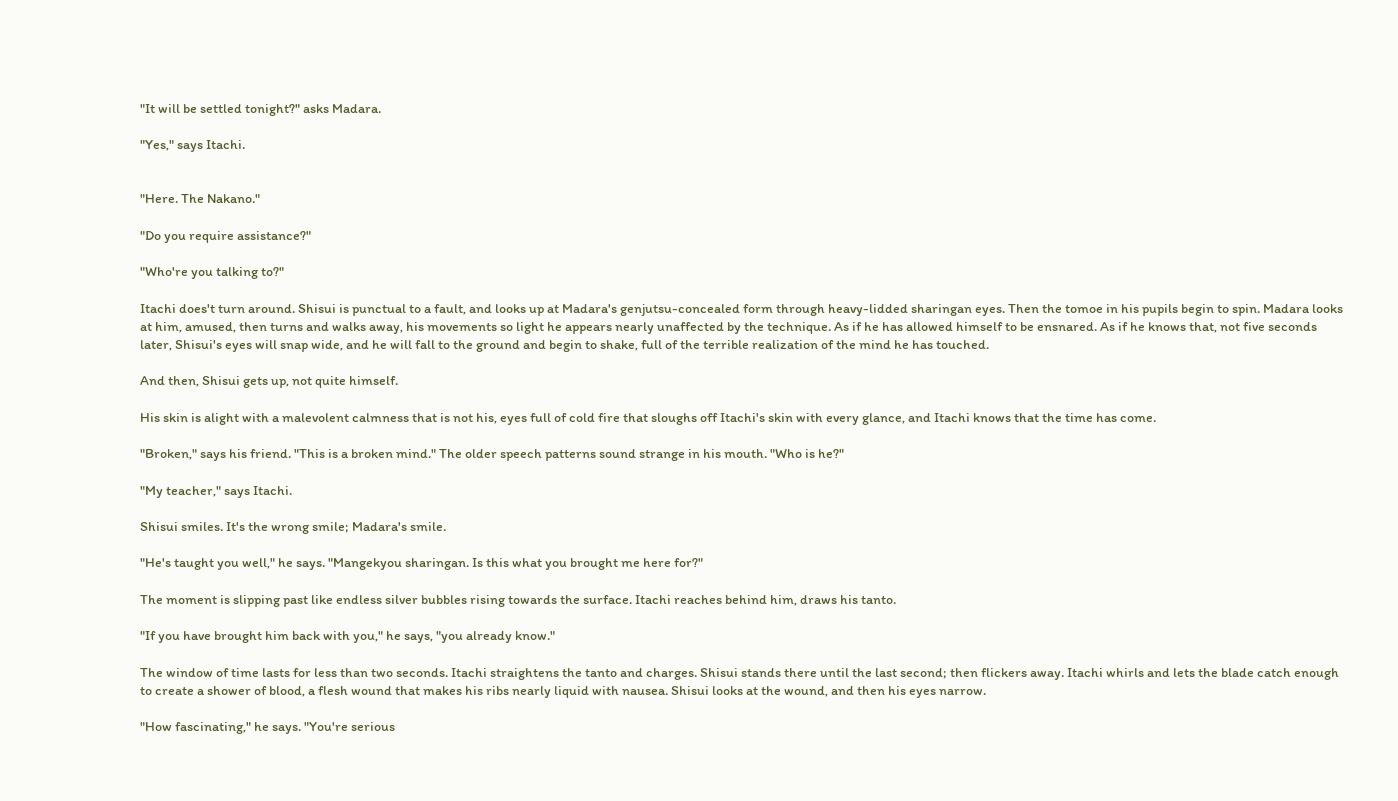"It will be settled tonight?" asks Madara.

"Yes," says Itachi.


"Here. The Nakano."

"Do you require assistance?"

"Who're you talking to?"

Itachi does't turn around. Shisui is punctual to a fault, and looks up at Madara's genjutsu-concealed form through heavy-lidded sharingan eyes. Then the tomoe in his pupils begin to spin. Madara looks at him, amused, then turns and walks away, his movements so light he appears nearly unaffected by the technique. As if he has allowed himself to be ensnared. As if he knows that, not five seconds later, Shisui's eyes will snap wide, and he will fall to the ground and begin to shake, full of the terrible realization of the mind he has touched.

And then, Shisui gets up, not quite himself.

His skin is alight with a malevolent calmness that is not his, eyes full of cold fire that sloughs off Itachi's skin with every glance, and Itachi knows that the time has come.

"Broken," says his friend. "This is a broken mind." The older speech patterns sound strange in his mouth. "Who is he?"

"My teacher," says Itachi.

Shisui smiles. It's the wrong smile; Madara's smile.

"He's taught you well," he says. "Mangekyou sharingan. Is this what you brought me here for?"

The moment is slipping past like endless silver bubbles rising towards the surface. Itachi reaches behind him, draws his tanto.

"If you have brought him back with you," he says, "you already know."

The window of time lasts for less than two seconds. Itachi straightens the tanto and charges. Shisui stands there until the last second; then flickers away. Itachi whirls and lets the blade catch enough to create a shower of blood, a flesh wound that makes his ribs nearly liquid with nausea. Shisui looks at the wound, and then his eyes narrow.

"How fascinating," he says. "You're serious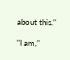about this."

"I am,"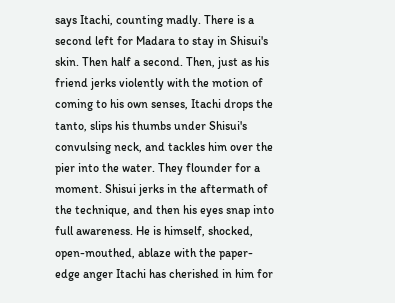says Itachi, counting madly. There is a second left for Madara to stay in Shisui's skin. Then half a second. Then, just as his friend jerks violently with the motion of coming to his own senses, Itachi drops the tanto, slips his thumbs under Shisui's convulsing neck, and tackles him over the pier into the water. They flounder for a moment. Shisui jerks in the aftermath of the technique, and then his eyes snap into full awareness. He is himself, shocked, open-mouthed, ablaze with the paper-edge anger Itachi has cherished in him for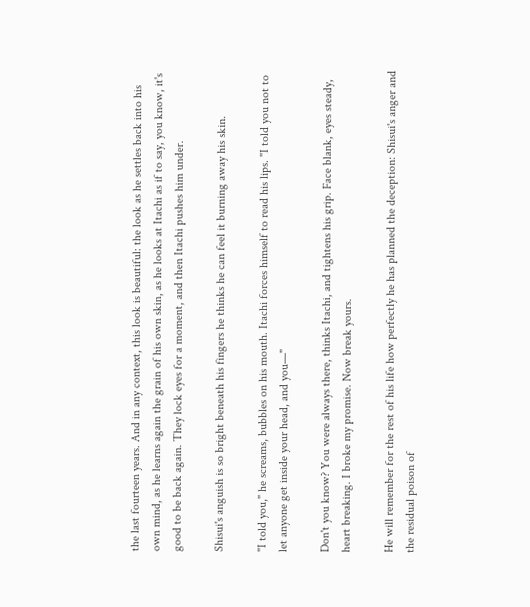the last fourteen years. And in any context, this look is beautiful: the look as he settles back into his own mind, as he learns again the grain of his own skin, as he looks at Itachi as if to say, you know, it's good to be back again. They lock eyes for a moment, and then Itachi pushes him under.

Shisui's anguish is so bright beneath his fingers he thinks he can feel it burning away his skin.

"I told you," he screams, bubbles on his mouth. Itachi forces himself to read his lips. "I told you not to let anyone get inside your head, and you—"

Don't you know? You were always there, thinks Itachi, and tightens his grip. Face blank, eyes steady, heart breaking. I broke my promise. Now break yours.

He will remember for the rest of his life how perfectly he has planned the deception: Shisui's anger and the residual poison of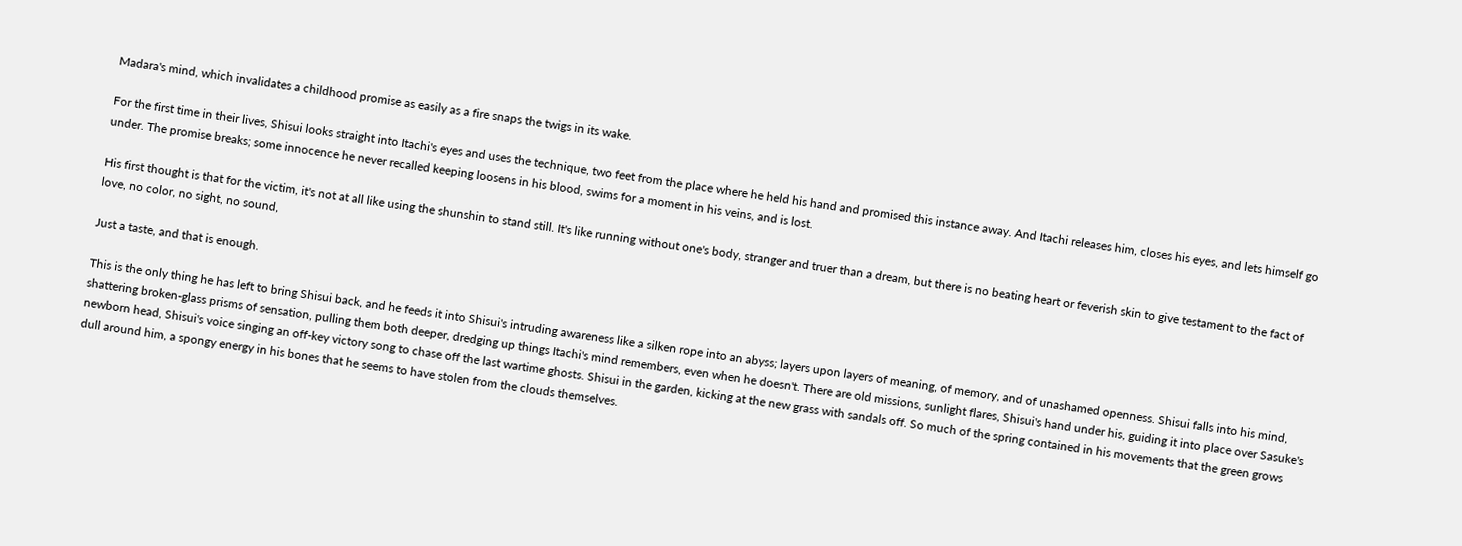Madara's mind, which invalidates a childhood promise as easily as a fire snaps the twigs in its wake.

For the first time in their lives, Shisui looks straight into Itachi's eyes and uses the technique, two feet from the place where he held his hand and promised this instance away. And Itachi releases him, closes his eyes, and lets himself go under. The promise breaks; some innocence he never recalled keeping loosens in his blood, swims for a moment in his veins, and is lost.

His first thought is that for the victim, it's not at all like using the shunshin to stand still. It's like running without one's body, stranger and truer than a dream, but there is no beating heart or feverish skin to give testament to the fact of love, no color, no sight, no sound,

Just a taste, and that is enough.

This is the only thing he has left to bring Shisui back, and he feeds it into Shisui's intruding awareness like a silken rope into an abyss; layers upon layers of meaning, of memory, and of unashamed openness. Shisui falls into his mind, shattering broken-glass prisms of sensation, pulling them both deeper, dredging up things Itachi's mind remembers, even when he doesn't. There are old missions, sunlight flares, Shisui's hand under his, guiding it into place over Sasuke's newborn head, Shisui's voice singing an off-key victory song to chase off the last wartime ghosts. Shisui in the garden, kicking at the new grass with sandals off. So much of the spring contained in his movements that the green grows dull around him, a spongy energy in his bones that he seems to have stolen from the clouds themselves.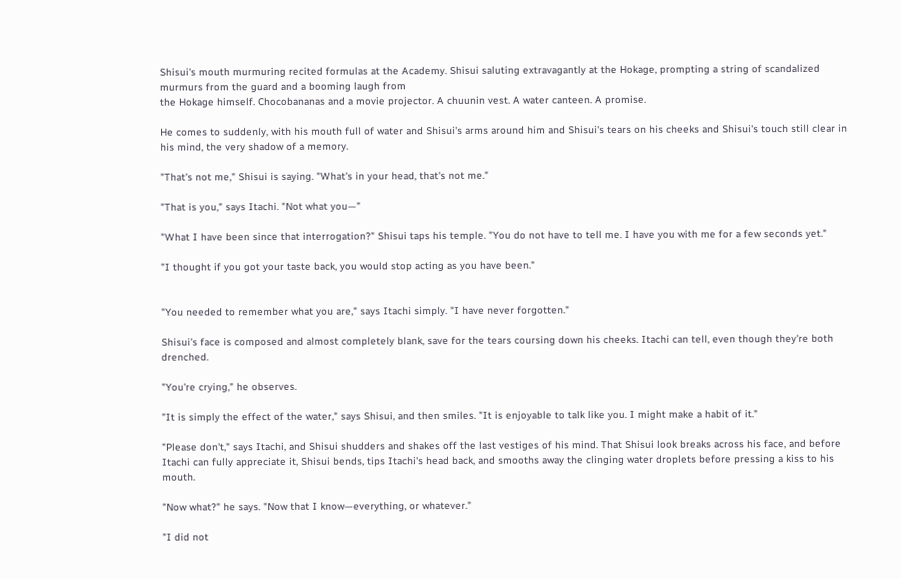Shisui's mouth murmuring recited formulas at the Academy. Shisui saluting extravagantly at the Hokage, prompting a string of scandalized murmurs from the guard and a booming laugh from
the Hokage himself. Chocobananas and a movie projector. A chuunin vest. A water canteen. A promise.

He comes to suddenly, with his mouth full of water and Shisui's arms around him and Shisui's tears on his cheeks and Shisui's touch still clear in his mind, the very shadow of a memory.

"That's not me," Shisui is saying. "What's in your head, that's not me."

"That is you," says Itachi. "Not what you—"

"What I have been since that interrogation?" Shisui taps his temple. "You do not have to tell me. I have you with me for a few seconds yet."

"I thought if you got your taste back, you would stop acting as you have been."


"You needed to remember what you are," says Itachi simply. "I have never forgotten."

Shisui's face is composed and almost completely blank, save for the tears coursing down his cheeks. Itachi can tell, even though they're both drenched.

"You're crying," he observes.

"It is simply the effect of the water," says Shisui, and then smiles. "It is enjoyable to talk like you. I might make a habit of it."

"Please don't," says Itachi, and Shisui shudders and shakes off the last vestiges of his mind. That Shisui look breaks across his face, and before Itachi can fully appreciate it, Shisui bends, tips Itachi's head back, and smooths away the clinging water droplets before pressing a kiss to his mouth.

"Now what?" he says. "Now that I know—everything, or whatever."

"I did not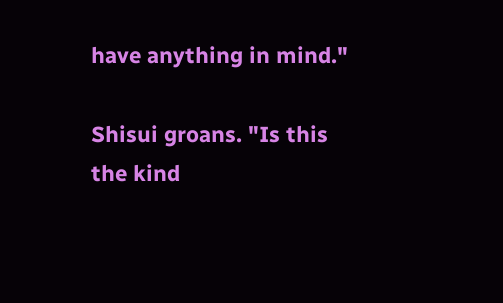have anything in mind."

Shisui groans. "Is this the kind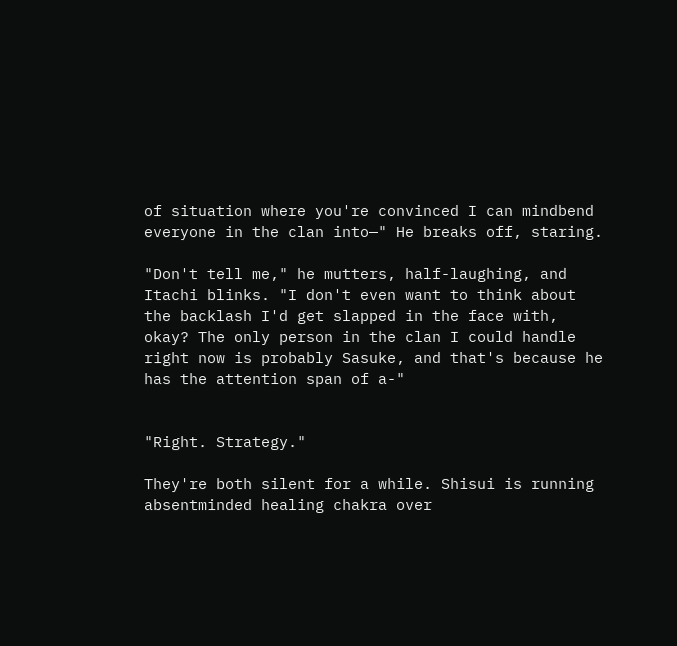of situation where you're convinced I can mindbend everyone in the clan into—" He breaks off, staring.

"Don't tell me," he mutters, half-laughing, and Itachi blinks. "I don't even want to think about the backlash I'd get slapped in the face with, okay? The only person in the clan I could handle right now is probably Sasuke, and that's because he has the attention span of a-"


"Right. Strategy."

They're both silent for a while. Shisui is running absentminded healing chakra over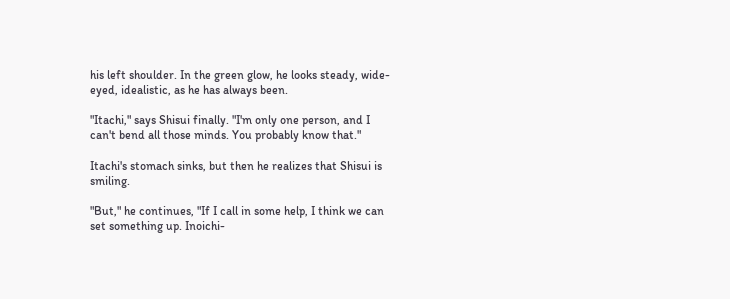his left shoulder. In the green glow, he looks steady, wide-eyed, idealistic, as he has always been.

"Itachi," says Shisui finally. "I'm only one person, and I can't bend all those minds. You probably know that."

Itachi's stomach sinks, but then he realizes that Shisui is smiling.

"But," he continues, "If I call in some help, I think we can set something up. Inoichi-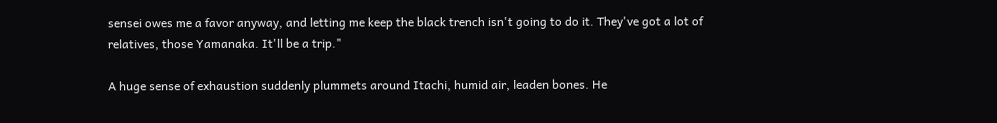sensei owes me a favor anyway, and letting me keep the black trench isn't going to do it. They've got a lot of
relatives, those Yamanaka. It'll be a trip."

A huge sense of exhaustion suddenly plummets around Itachi, humid air, leaden bones. He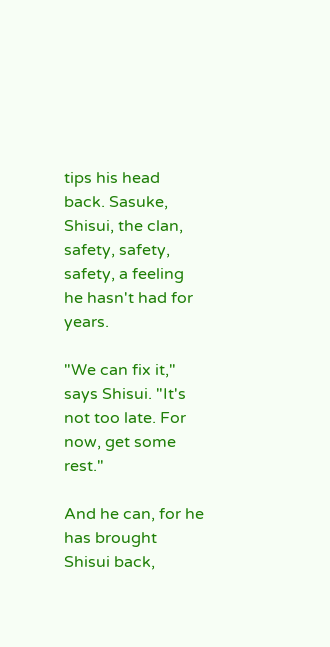tips his head back. Sasuke, Shisui, the clan, safety, safety, safety, a feeling he hasn't had for years.

"We can fix it," says Shisui. "It's not too late. For now, get some rest."

And he can, for he has brought Shisui back,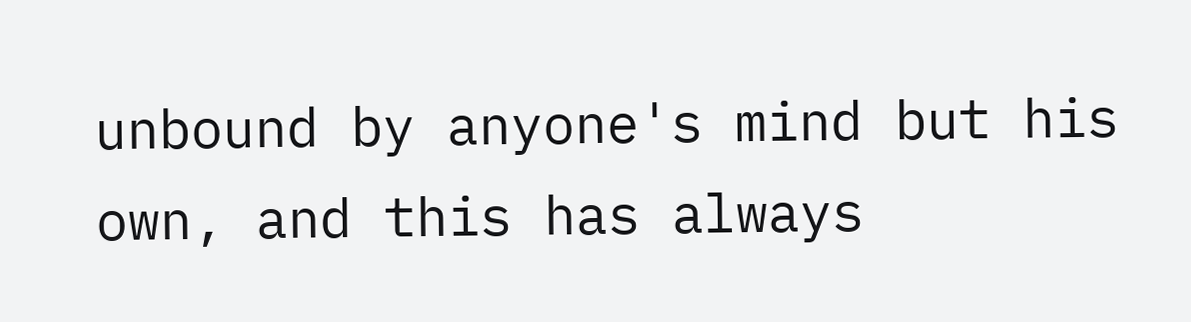unbound by anyone's mind but his own, and this has always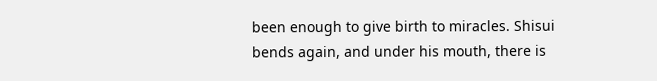been enough to give birth to miracles. Shisui bends again, and under his mouth, there is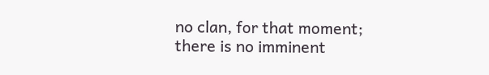no clan, for that moment; there is no imminent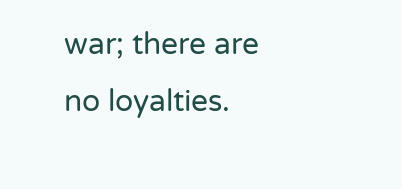war; there are no loyalties.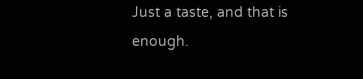Just a taste, and that is enough.